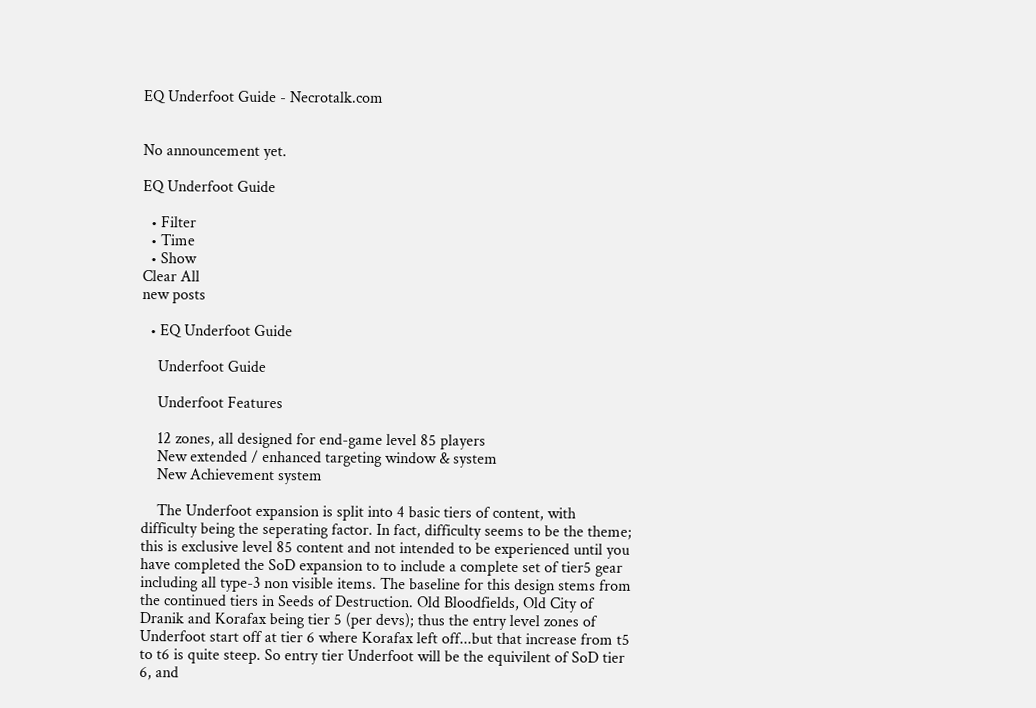EQ Underfoot Guide - Necrotalk.com


No announcement yet.

EQ Underfoot Guide

  • Filter
  • Time
  • Show
Clear All
new posts

  • EQ Underfoot Guide

    Underfoot Guide

    Underfoot Features

    12 zones, all designed for end-game level 85 players
    New extended / enhanced targeting window & system
    New Achievement system

    The Underfoot expansion is split into 4 basic tiers of content, with difficulty being the seperating factor. In fact, difficulty seems to be the theme; this is exclusive level 85 content and not intended to be experienced until you have completed the SoD expansion to to include a complete set of tier5 gear including all type-3 non visible items. The baseline for this design stems from the continued tiers in Seeds of Destruction. Old Bloodfields, Old City of Dranik and Korafax being tier 5 (per devs); thus the entry level zones of Underfoot start off at tier 6 where Korafax left off...but that increase from t5 to t6 is quite steep. So entry tier Underfoot will be the equivilent of SoD tier 6, and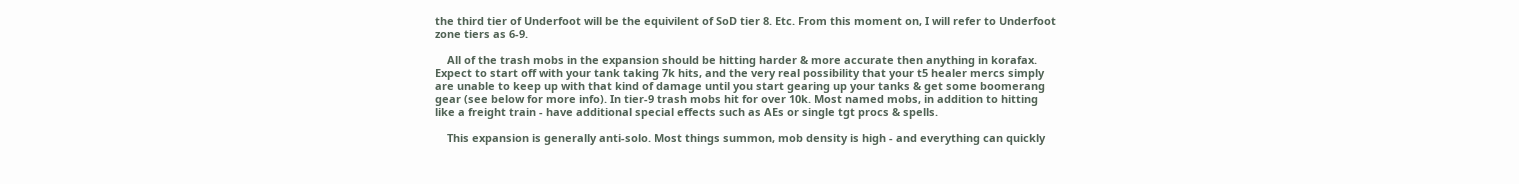the third tier of Underfoot will be the equivilent of SoD tier 8. Etc. From this moment on, I will refer to Underfoot zone tiers as 6-9.

    All of the trash mobs in the expansion should be hitting harder & more accurate then anything in korafax. Expect to start off with your tank taking 7k hits, and the very real possibility that your t5 healer mercs simply are unable to keep up with that kind of damage until you start gearing up your tanks & get some boomerang gear (see below for more info). In tier-9 trash mobs hit for over 10k. Most named mobs, in addition to hitting like a freight train - have additional special effects such as AEs or single tgt procs & spells.

    This expansion is generally anti-solo. Most things summon, mob density is high - and everything can quickly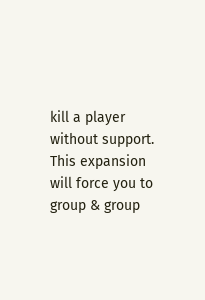kill a player without support. This expansion will force you to group & group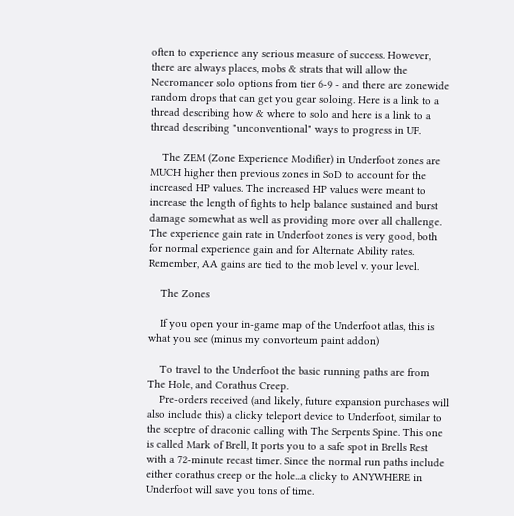often to experience any serious measure of success. However, there are always places, mobs & strats that will allow the Necromancer solo options from tier 6-9 - and there are zonewide random drops that can get you gear soloing. Here is a link to a thread describing how & where to solo and here is a link to a thread describing "unconventional" ways to progress in UF.

    The ZEM (Zone Experience Modifier) in Underfoot zones are MUCH higher then previous zones in SoD to account for the increased HP values. The increased HP values were meant to increase the length of fights to help balance sustained and burst damage somewhat as well as providing more over all challenge. The experience gain rate in Underfoot zones is very good, both for normal experience gain and for Alternate Ability rates. Remember, AA gains are tied to the mob level v. your level.

    The Zones

    If you open your in-game map of the Underfoot atlas, this is what you see (minus my convorteum paint addon)

    To travel to the Underfoot the basic running paths are from The Hole, and Corathus Creep.
    Pre-orders received (and likely, future expansion purchases will also include this) a clicky teleport device to Underfoot, similar to the sceptre of draconic calling with The Serpents Spine. This one is called Mark of Brell, It ports you to a safe spot in Brells Rest with a 72-minute recast timer. Since the normal run paths include either corathus creep or the hole...a clicky to ANYWHERE in Underfoot will save you tons of time.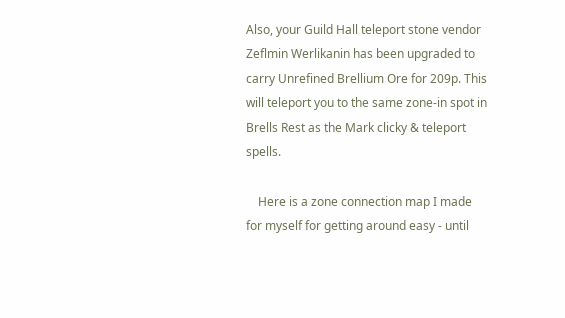Also, your Guild Hall teleport stone vendor Zeflmin Werlikanin has been upgraded to carry Unrefined Brellium Ore for 209p. This will teleport you to the same zone-in spot in Brells Rest as the Mark clicky & teleport spells.

    Here is a zone connection map I made for myself for getting around easy - until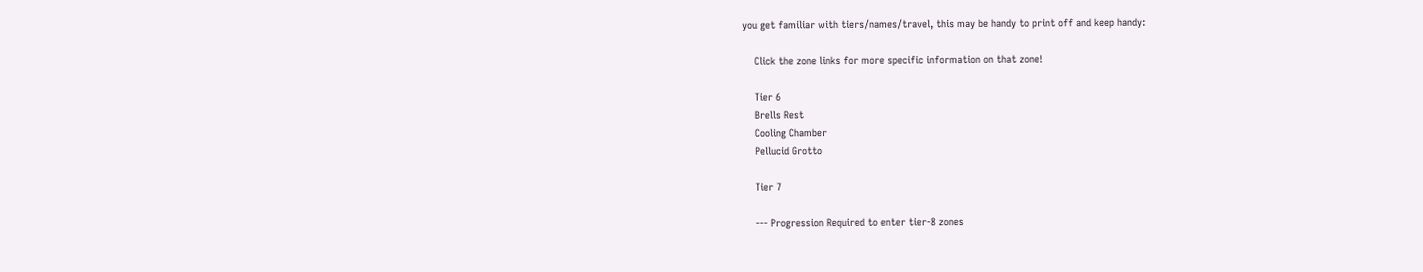you get familiar with tiers/names/travel, this may be handy to print off and keep handy:

    Click the zone links for more specific information on that zone!

    Tier 6
    Brells Rest
    Cooling Chamber
    Pellucid Grotto

    Tier 7

    --- Progression Required to enter tier-8 zones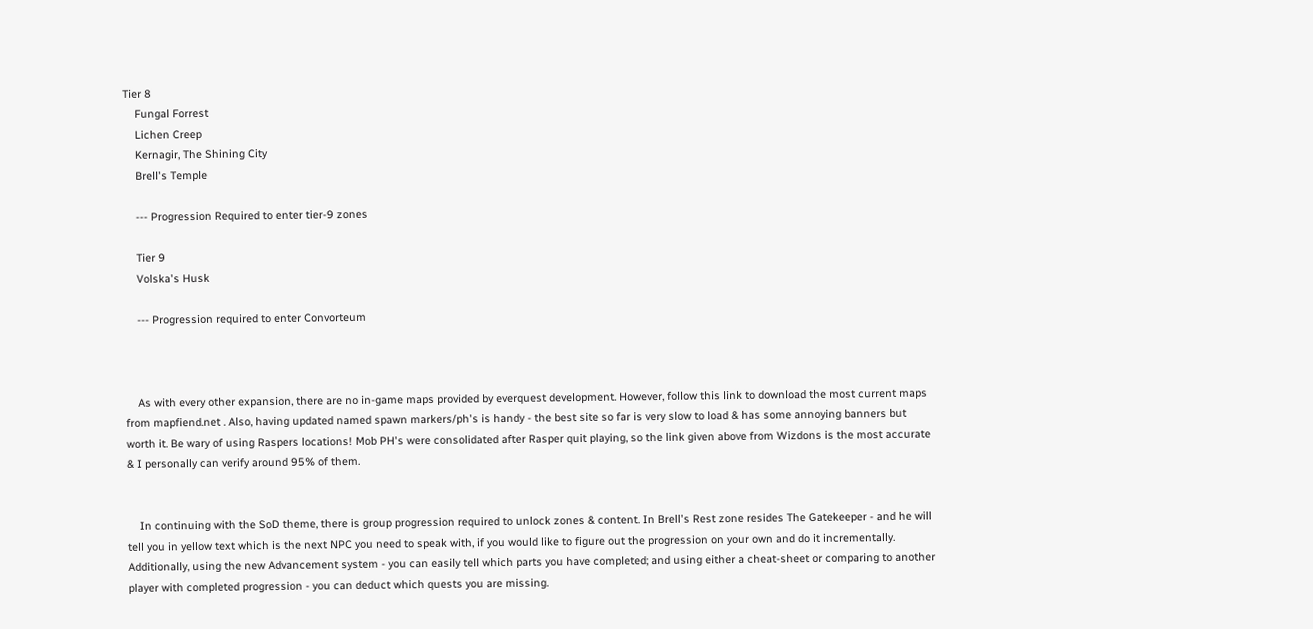Tier 8
    Fungal Forrest
    Lichen Creep
    Kernagir, The Shining City
    Brell's Temple

    --- Progression Required to enter tier-9 zones

    Tier 9
    Volska's Husk

    --- Progression required to enter Convorteum



    As with every other expansion, there are no in-game maps provided by everquest development. However, follow this link to download the most current maps from mapfiend.net . Also, having updated named spawn markers/ph's is handy - the best site so far is very slow to load & has some annoying banners but worth it. Be wary of using Raspers locations! Mob PH's were consolidated after Rasper quit playing, so the link given above from Wizdons is the most accurate & I personally can verify around 95% of them.


    In continuing with the SoD theme, there is group progression required to unlock zones & content. In Brell's Rest zone resides The Gatekeeper - and he will tell you in yellow text which is the next NPC you need to speak with, if you would like to figure out the progression on your own and do it incrementally. Additionally, using the new Advancement system - you can easily tell which parts you have completed; and using either a cheat-sheet or comparing to another player with completed progression - you can deduct which quests you are missing.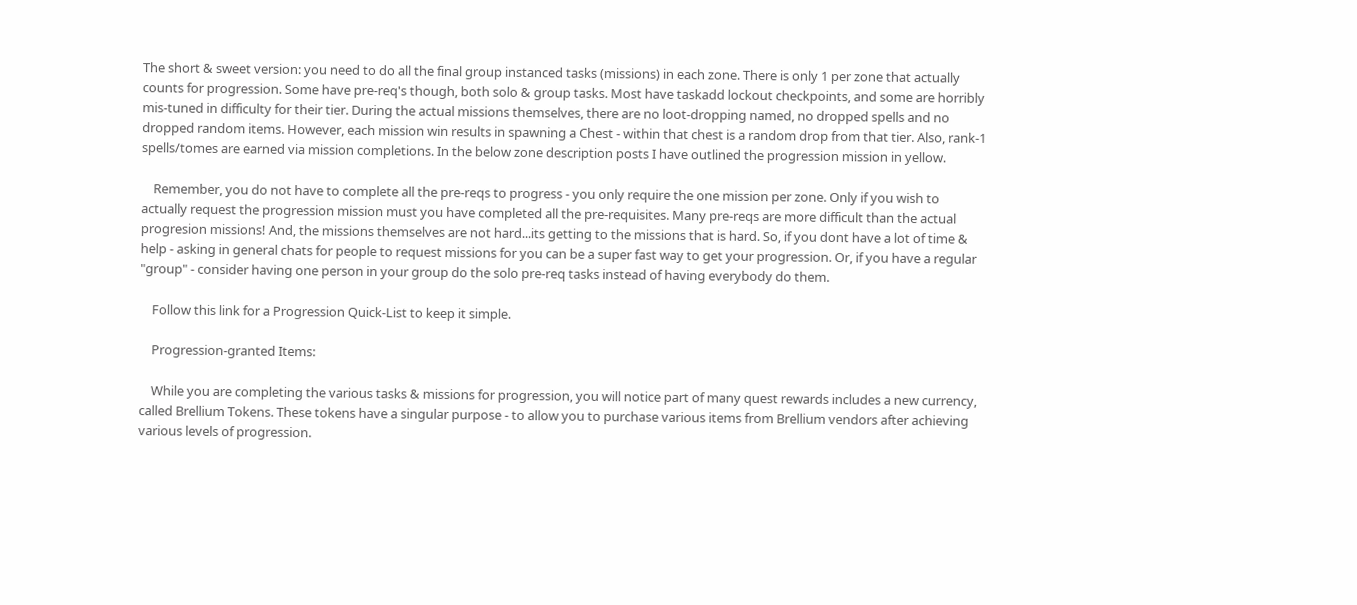The short & sweet version: you need to do all the final group instanced tasks (missions) in each zone. There is only 1 per zone that actually counts for progression. Some have pre-req's though, both solo & group tasks. Most have taskadd lockout checkpoints, and some are horribly mis-tuned in difficulty for their tier. During the actual missions themselves, there are no loot-dropping named, no dropped spells and no dropped random items. However, each mission win results in spawning a Chest - within that chest is a random drop from that tier. Also, rank-1 spells/tomes are earned via mission completions. In the below zone description posts I have outlined the progression mission in yellow.

    Remember, you do not have to complete all the pre-reqs to progress - you only require the one mission per zone. Only if you wish to actually request the progression mission must you have completed all the pre-requisites. Many pre-reqs are more difficult than the actual progresion missions! And, the missions themselves are not hard...its getting to the missions that is hard. So, if you dont have a lot of time & help - asking in general chats for people to request missions for you can be a super fast way to get your progression. Or, if you have a regular "group" - consider having one person in your group do the solo pre-req tasks instead of having everybody do them.

    Follow this link for a Progression Quick-List to keep it simple.

    Progression-granted Items:

    While you are completing the various tasks & missions for progression, you will notice part of many quest rewards includes a new currency, called Brellium Tokens. These tokens have a singular purpose - to allow you to purchase various items from Brellium vendors after achieving various levels of progression.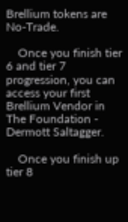Brellium tokens are No-Trade.

    Once you finish tier 6 and tier 7 progression, you can access your first Brellium Vendor in The Foundation - Dermott Saltagger.

    Once you finish up tier 8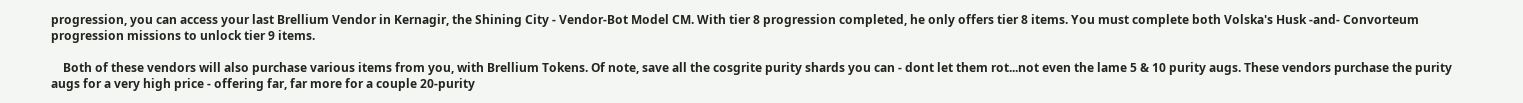progression, you can access your last Brellium Vendor in Kernagir, the Shining City - Vendor-Bot Model CM. With tier 8 progression completed, he only offers tier 8 items. You must complete both Volska's Husk -and- Convorteum progression missions to unlock tier 9 items.

    Both of these vendors will also purchase various items from you, with Brellium Tokens. Of note, save all the cosgrite purity shards you can - dont let them rot...not even the lame 5 & 10 purity augs. These vendors purchase the purity augs for a very high price - offering far, far more for a couple 20-purity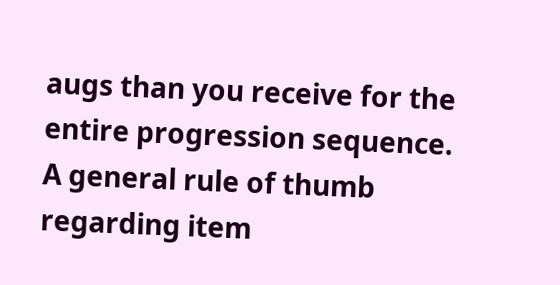augs than you receive for the entire progression sequence. A general rule of thumb regarding item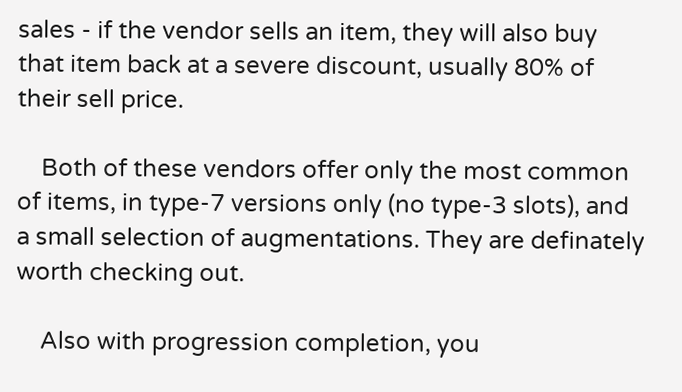sales - if the vendor sells an item, they will also buy that item back at a severe discount, usually 80% of their sell price.

    Both of these vendors offer only the most common of items, in type-7 versions only (no type-3 slots), and a small selection of augmentations. They are definately worth checking out.

    Also with progression completion, you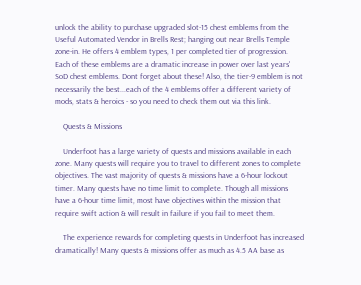unlock the ability to purchase upgraded slot-15 chest emblems from the Useful Automated Vendor in Brells Rest; hanging out near Brells Temple zone-in. He offers 4 emblem types, 1 per completed tier of progression. Each of these emblems are a dramatic increase in power over last years' SoD chest emblems. Dont forget about these! Also, the tier-9 emblem is not necessarily the best...each of the 4 emblems offer a different variety of mods, stats & heroics - so you need to check them out via this link.

    Quests & Missions

    Underfoot has a large variety of quests and missions available in each zone. Many quests will require you to travel to different zones to complete objectives. The vast majority of quests & missions have a 6-hour lockout timer. Many quests have no time limit to complete. Though all missions have a 6-hour time limit, most have objectives within the mission that require swift action & will result in failure if you fail to meet them.

    The experience rewards for completing quests in Underfoot has increased dramatically! Many quests & missions offer as much as 4.5 AA base as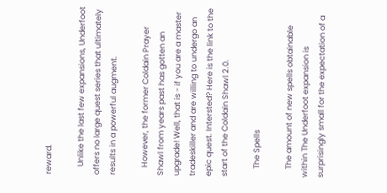reward.

    Unlike the last few expansions, Underfoot offers no large quest series that ultimately results in a powerful augment.

    However, the former Coldain Prayer Shawl from years past has gotten an upgrade! Well, that is - if you are a master tradeskiller and are willing to undergo an epic quest. Intersted? Here is the link to the start of the Coldain Shawl 2.0.

    The Spells

    The amount of new spells obtainable within The Underfoot expansion is surprisingly small for the expectation of a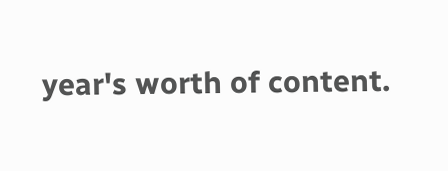year's worth of content.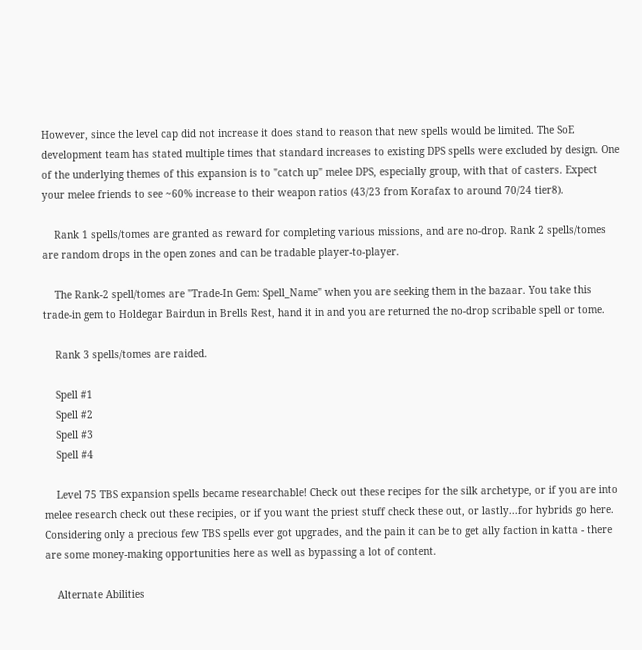However, since the level cap did not increase it does stand to reason that new spells would be limited. The SoE development team has stated multiple times that standard increases to existing DPS spells were excluded by design. One of the underlying themes of this expansion is to "catch up" melee DPS, especially group, with that of casters. Expect your melee friends to see ~60% increase to their weapon ratios (43/23 from Korafax to around 70/24 tier8).

    Rank 1 spells/tomes are granted as reward for completing various missions, and are no-drop. Rank 2 spells/tomes are random drops in the open zones and can be tradable player-to-player.

    The Rank-2 spell/tomes are "Trade-In Gem: Spell_Name" when you are seeking them in the bazaar. You take this trade-in gem to Holdegar Bairdun in Brells Rest, hand it in and you are returned the no-drop scribable spell or tome.

    Rank 3 spells/tomes are raided.

    Spell #1
    Spell #2
    Spell #3
    Spell #4

    Level 75 TBS expansion spells became researchable! Check out these recipes for the silk archetype, or if you are into melee research check out these recipies, or if you want the priest stuff check these out, or lastly...for hybrids go here. Considering only a precious few TBS spells ever got upgrades, and the pain it can be to get ally faction in katta - there are some money-making opportunities here as well as bypassing a lot of content.

    Alternate Abilities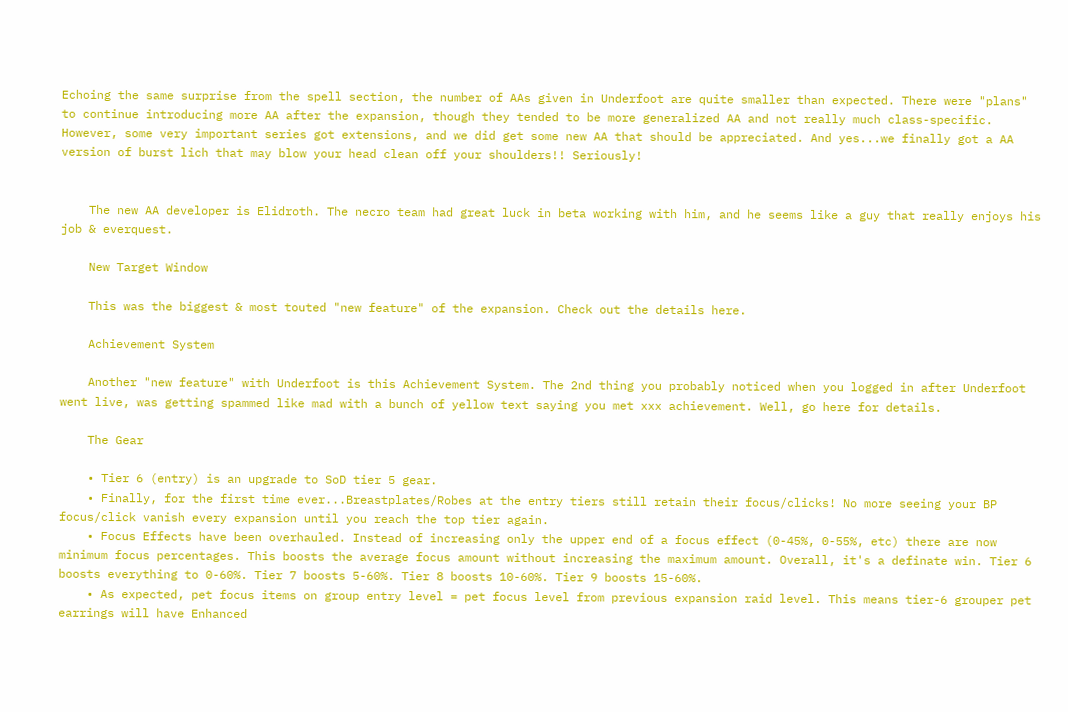Echoing the same surprise from the spell section, the number of AAs given in Underfoot are quite smaller than expected. There were "plans" to continue introducing more AA after the expansion, though they tended to be more generalized AA and not really much class-specific. However, some very important series got extensions, and we did get some new AA that should be appreciated. And yes...we finally got a AA version of burst lich that may blow your head clean off your shoulders!! Seriously!


    The new AA developer is Elidroth. The necro team had great luck in beta working with him, and he seems like a guy that really enjoys his job & everquest.

    New Target Window

    This was the biggest & most touted "new feature" of the expansion. Check out the details here.

    Achievement System

    Another "new feature" with Underfoot is this Achievement System. The 2nd thing you probably noticed when you logged in after Underfoot went live, was getting spammed like mad with a bunch of yellow text saying you met xxx achievement. Well, go here for details.

    The Gear

    • Tier 6 (entry) is an upgrade to SoD tier 5 gear.
    • Finally, for the first time ever...Breastplates/Robes at the entry tiers still retain their focus/clicks! No more seeing your BP focus/click vanish every expansion until you reach the top tier again.
    • Focus Effects have been overhauled. Instead of increasing only the upper end of a focus effect (0-45%, 0-55%, etc) there are now minimum focus percentages. This boosts the average focus amount without increasing the maximum amount. Overall, it's a definate win. Tier 6 boosts everything to 0-60%. Tier 7 boosts 5-60%. Tier 8 boosts 10-60%. Tier 9 boosts 15-60%.
    • As expected, pet focus items on group entry level = pet focus level from previous expansion raid level. This means tier-6 grouper pet earrings will have Enhanced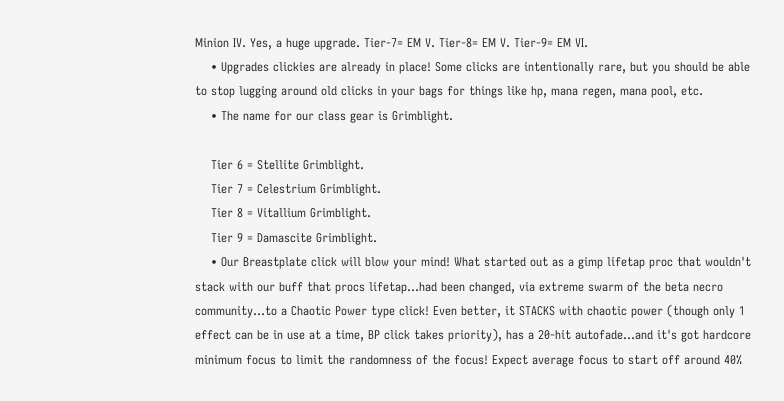Minion IV. Yes, a huge upgrade. Tier-7= EM V. Tier-8= EM V. Tier-9= EM VI.
    • Upgrades clickies are already in place! Some clicks are intentionally rare, but you should be able to stop lugging around old clicks in your bags for things like hp, mana regen, mana pool, etc.
    • The name for our class gear is Grimblight.

    Tier 6 = Stellite Grimblight.
    Tier 7 = Celestrium Grimblight.
    Tier 8 = Vitallium Grimblight.
    Tier 9 = Damascite Grimblight.
    • Our Breastplate click will blow your mind! What started out as a gimp lifetap proc that wouldn't stack with our buff that procs lifetap...had been changed, via extreme swarm of the beta necro community...to a Chaotic Power type click! Even better, it STACKS with chaotic power (though only 1 effect can be in use at a time, BP click takes priority), has a 20-hit autofade...and it's got hardcore minimum focus to limit the randomness of the focus! Expect average focus to start off around 40%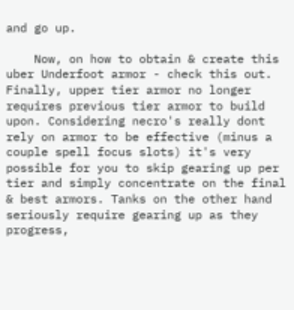and go up.

    Now, on how to obtain & create this uber Underfoot armor - check this out. Finally, upper tier armor no longer requires previous tier armor to build upon. Considering necro's really dont rely on armor to be effective (minus a couple spell focus slots) it's very possible for you to skip gearing up per tier and simply concentrate on the final & best armors. Tanks on the other hand seriously require gearing up as they progress,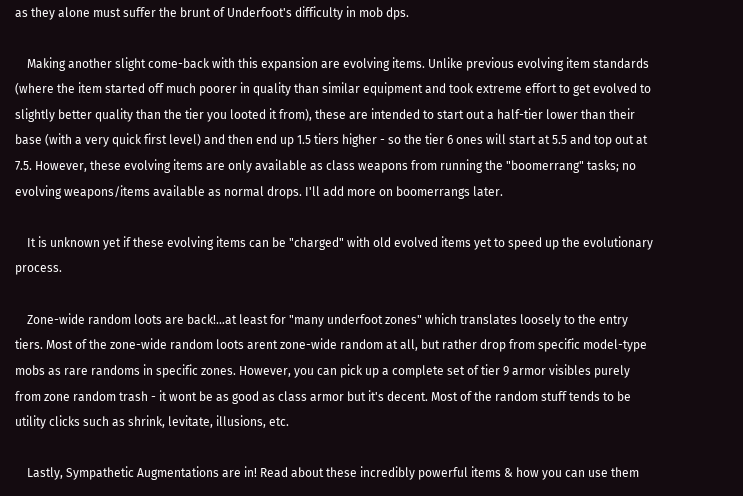as they alone must suffer the brunt of Underfoot's difficulty in mob dps.

    Making another slight come-back with this expansion are evolving items. Unlike previous evolving item standards (where the item started off much poorer in quality than similar equipment and took extreme effort to get evolved to slightly better quality than the tier you looted it from), these are intended to start out a half-tier lower than their base (with a very quick first level) and then end up 1.5 tiers higher - so the tier 6 ones will start at 5.5 and top out at 7.5. However, these evolving items are only available as class weapons from running the "boomerrang" tasks; no evolving weapons/items available as normal drops. I'll add more on boomerrangs later.

    It is unknown yet if these evolving items can be "charged" with old evolved items yet to speed up the evolutionary process.

    Zone-wide random loots are back!...at least for "many underfoot zones" which translates loosely to the entry tiers. Most of the zone-wide random loots arent zone-wide random at all, but rather drop from specific model-type mobs as rare randoms in specific zones. However, you can pick up a complete set of tier 9 armor visibles purely from zone random trash - it wont be as good as class armor but it's decent. Most of the random stuff tends to be utility clicks such as shrink, levitate, illusions, etc.

    Lastly, Sympathetic Augmentations are in! Read about these incredibly powerful items & how you can use them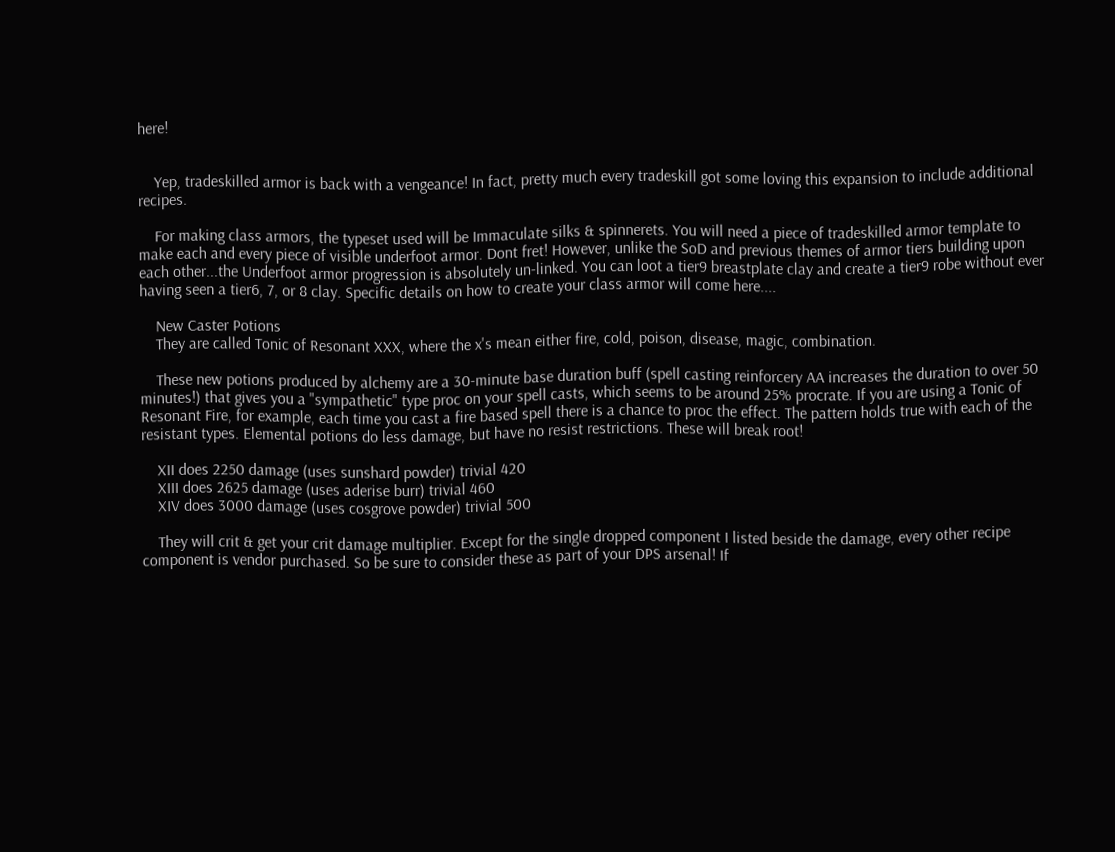here!


    Yep, tradeskilled armor is back with a vengeance! In fact, pretty much every tradeskill got some loving this expansion to include additional recipes.

    For making class armors, the typeset used will be Immaculate silks & spinnerets. You will need a piece of tradeskilled armor template to make each and every piece of visible underfoot armor. Dont fret! However, unlike the SoD and previous themes of armor tiers building upon each other...the Underfoot armor progression is absolutely un-linked. You can loot a tier9 breastplate clay and create a tier9 robe without ever having seen a tier6, 7, or 8 clay. Specific details on how to create your class armor will come here....

    New Caster Potions
    They are called Tonic of Resonant XXX, where the x's mean either fire, cold, poison, disease, magic, combination.

    These new potions produced by alchemy are a 30-minute base duration buff (spell casting reinforcery AA increases the duration to over 50 minutes!) that gives you a "sympathetic" type proc on your spell casts, which seems to be around 25% procrate. If you are using a Tonic of Resonant Fire, for example, each time you cast a fire based spell there is a chance to proc the effect. The pattern holds true with each of the resistant types. Elemental potions do less damage, but have no resist restrictions. These will break root!

    XII does 2250 damage (uses sunshard powder) trivial 420
    XIII does 2625 damage (uses aderise burr) trivial 460
    XIV does 3000 damage (uses cosgrove powder) trivial 500

    They will crit & get your crit damage multiplier. Except for the single dropped component I listed beside the damage, every other recipe component is vendor purchased. So be sure to consider these as part of your DPS arsenal! If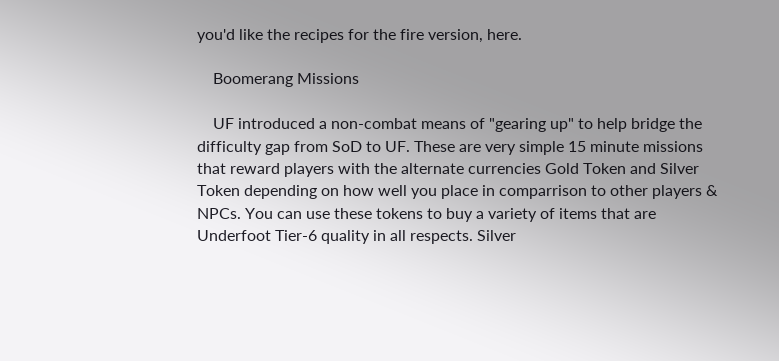you'd like the recipes for the fire version, here.

    Boomerang Missions

    UF introduced a non-combat means of "gearing up" to help bridge the difficulty gap from SoD to UF. These are very simple 15 minute missions that reward players with the alternate currencies Gold Token and Silver Token depending on how well you place in comparrison to other players & NPCs. You can use these tokens to buy a variety of items that are Underfoot Tier-6 quality in all respects. Silver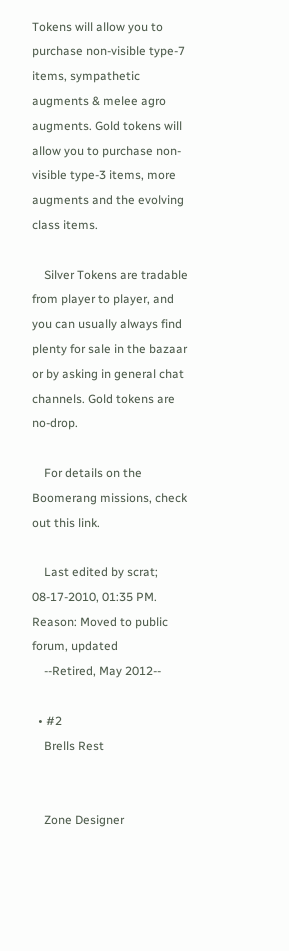Tokens will allow you to purchase non-visible type-7 items, sympathetic augments & melee agro augments. Gold tokens will allow you to purchase non-visible type-3 items, more augments and the evolving class items.

    Silver Tokens are tradable from player to player, and you can usually always find plenty for sale in the bazaar or by asking in general chat channels. Gold tokens are no-drop.

    For details on the Boomerang missions, check out this link.

    Last edited by scrat; 08-17-2010, 01:35 PM. Reason: Moved to public forum, updated
    --Retired, May 2012--

  • #2
    Brells Rest


    Zone Designer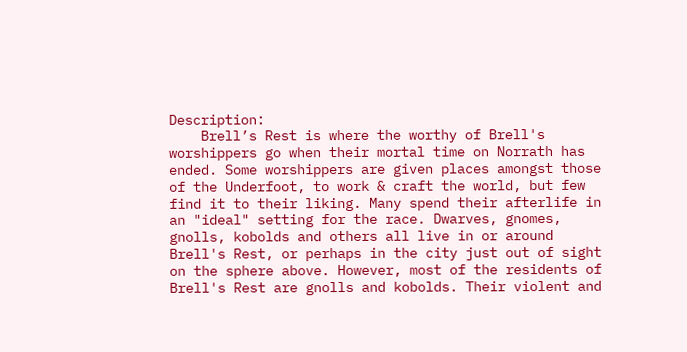Description:
    Brell’s Rest is where the worthy of Brell's worshippers go when their mortal time on Norrath has ended. Some worshippers are given places amongst those of the Underfoot, to work & craft the world, but few find it to their liking. Many spend their afterlife in an "ideal" setting for the race. Dwarves, gnomes, gnolls, kobolds and others all live in or around Brell's Rest, or perhaps in the city just out of sight on the sphere above. However, most of the residents of Brell's Rest are gnolls and kobolds. Their violent and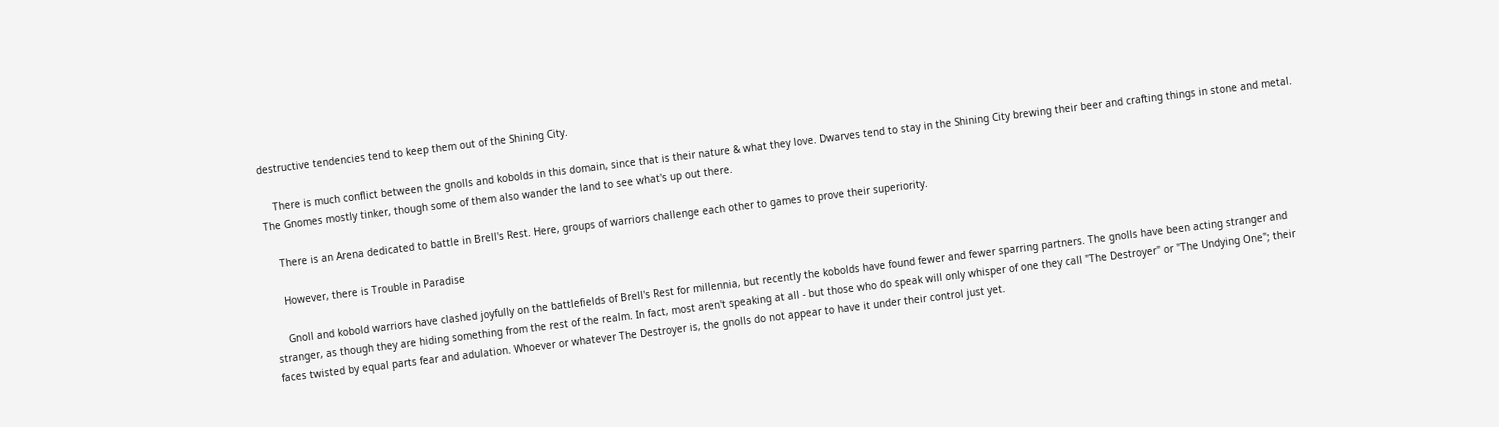destructive tendencies tend to keep them out of the Shining City.

    There is much conflict between the gnolls and kobolds in this domain, since that is their nature & what they love. Dwarves tend to stay in the Shining City brewing their beer and crafting things in stone and metal. The Gnomes mostly tinker, though some of them also wander the land to see what's up out there.

    There is an Arena dedicated to battle in Brell's Rest. Here, groups of warriors challenge each other to games to prove their superiority.

    However, there is Trouble in Paradise

    Gnoll and kobold warriors have clashed joyfully on the battlefields of Brell's Rest for millennia, but recently the kobolds have found fewer and fewer sparring partners. The gnolls have been acting stranger and stranger, as though they are hiding something from the rest of the realm. In fact, most aren't speaking at all - but those who do speak will only whisper of one they call "The Destroyer" or "The Undying One"; their faces twisted by equal parts fear and adulation. Whoever or whatever The Destroyer is, the gnolls do not appear to have it under their control just yet.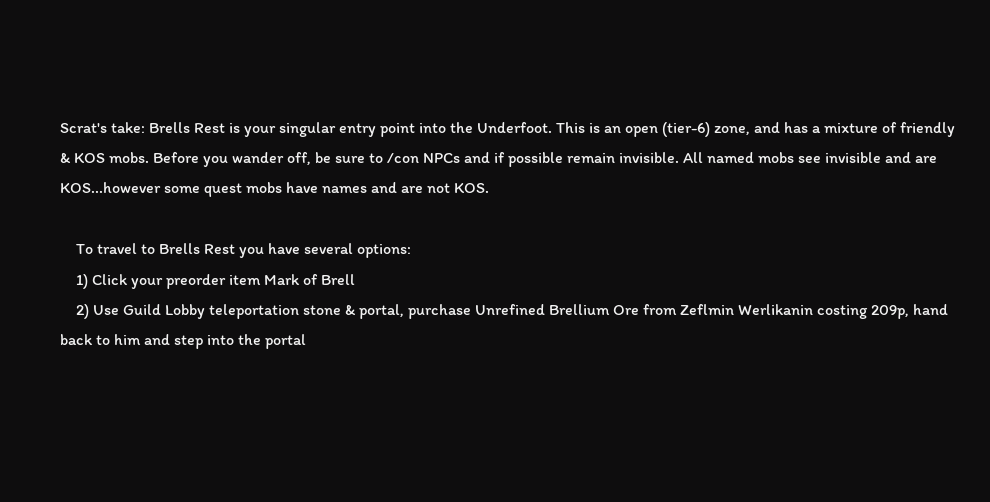Scrat's take: Brells Rest is your singular entry point into the Underfoot. This is an open (tier-6) zone, and has a mixture of friendly & KOS mobs. Before you wander off, be sure to /con NPCs and if possible remain invisible. All named mobs see invisible and are KOS...however some quest mobs have names and are not KOS.

    To travel to Brells Rest you have several options:
    1) Click your preorder item Mark of Brell
    2) Use Guild Lobby teleportation stone & portal, purchase Unrefined Brellium Ore from Zeflmin Werlikanin costing 209p, hand back to him and step into the portal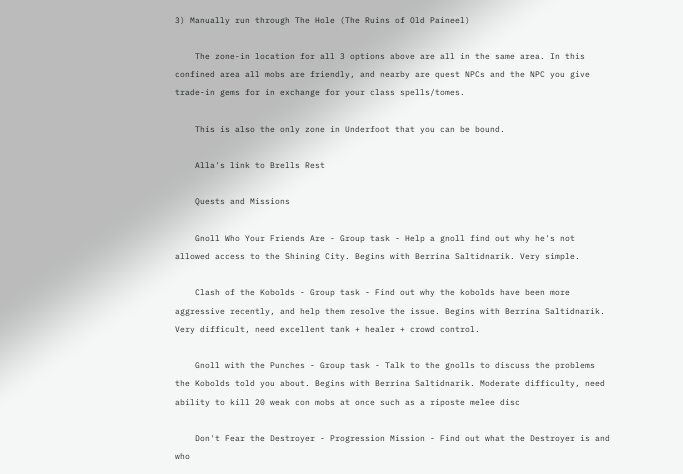3) Manually run through The Hole (The Ruins of Old Paineel)

    The zone-in location for all 3 options above are all in the same area. In this confined area all mobs are friendly, and nearby are quest NPCs and the NPC you give trade-in gems for in exchange for your class spells/tomes.

    This is also the only zone in Underfoot that you can be bound.

    Alla's link to Brells Rest

    Quests and Missions

    Gnoll Who Your Friends Are - Group task - Help a gnoll find out why he's not allowed access to the Shining City. Begins with Berrina Saltidnarik. Very simple.

    Clash of the Kobolds - Group task - Find out why the kobolds have been more aggressive recently, and help them resolve the issue. Begins with Berrina Saltidnarik. Very difficult, need excellent tank + healer + crowd control.

    Gnoll with the Punches - Group task - Talk to the gnolls to discuss the problems the Kobolds told you about. Begins with Berrina Saltidnarik. Moderate difficulty, need ability to kill 20 weak con mobs at once such as a riposte melee disc

    Don't Fear the Destroyer - Progression Mission - Find out what the Destroyer is and who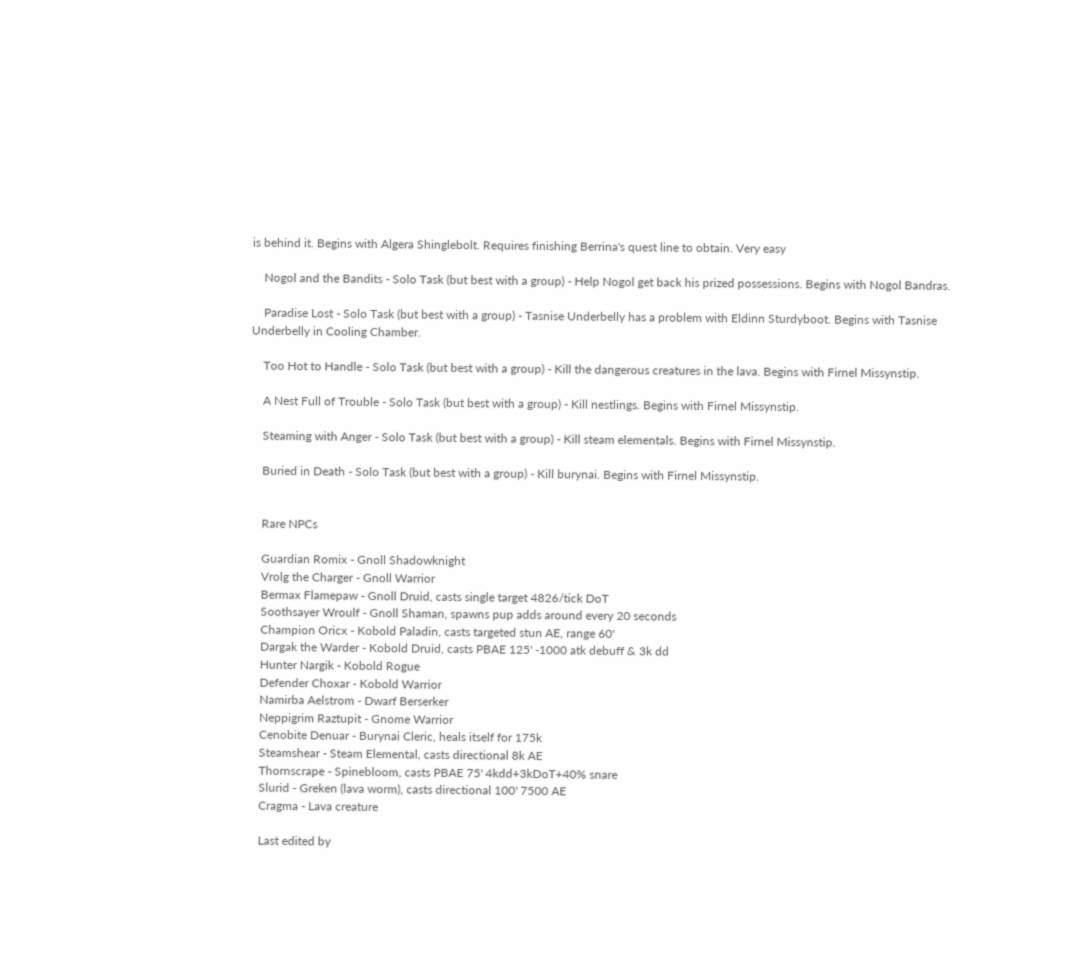is behind it. Begins with Algera Shinglebolt. Requires finishing Berrina's quest line to obtain. Very easy

    Nogol and the Bandits - Solo Task (but best with a group) - Help Nogol get back his prized possessions. Begins with Nogol Bandras.

    Paradise Lost - Solo Task (but best with a group) - Tasnise Underbelly has a problem with Eldinn Sturdyboot. Begins with Tasnise Underbelly in Cooling Chamber.

    Too Hot to Handle - Solo Task (but best with a group) - Kill the dangerous creatures in the lava. Begins with Firnel Missynstip.

    A Nest Full of Trouble - Solo Task (but best with a group) - Kill nestlings. Begins with Firnel Missynstip.

    Steaming with Anger - Solo Task (but best with a group) - Kill steam elementals. Begins with Firnel Missynstip.

    Buried in Death - Solo Task (but best with a group) - Kill burynai. Begins with Firnel Missynstip.


    Rare NPCs

    Guardian Romix - Gnoll Shadowknight
    Vrolg the Charger - Gnoll Warrior
    Bermax Flamepaw - Gnoll Druid, casts single target 4826/tick DoT
    Soothsayer Wroulf - Gnoll Shaman, spawns pup adds around every 20 seconds
    Champion Oricx - Kobold Paladin, casts targeted stun AE, range 60'
    Dargak the Warder - Kobold Druid, casts PBAE 125' -1000 atk debuff & 3k dd
    Hunter Nargik - Kobold Rogue
    Defender Choxar - Kobold Warrior
    Namirba Aelstrom - Dwarf Berserker
    Neppigrim Raztupit - Gnome Warrior
    Cenobite Denuar - Burynai Cleric, heals itself for 175k
    Steamshear - Steam Elemental, casts directional 8k AE
    Thornscrape - Spinebloom, casts PBAE 75' 4kdd+3kDoT+40% snare
    Slurid - Greken (lava worm), casts directional 100' 7500 AE
    Cragma - Lava creature

    Last edited by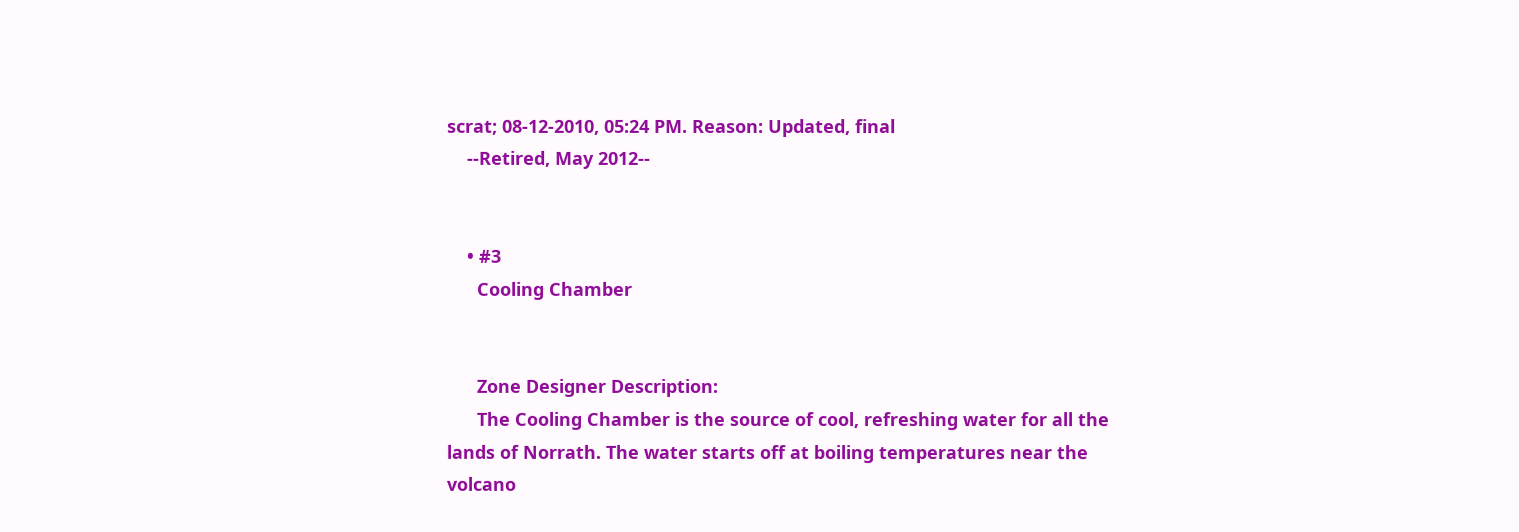scrat; 08-12-2010, 05:24 PM. Reason: Updated, final
    --Retired, May 2012--


    • #3
      Cooling Chamber


      Zone Designer Description:
      The Cooling Chamber is the source of cool, refreshing water for all the lands of Norrath. The water starts off at boiling temperatures near the volcano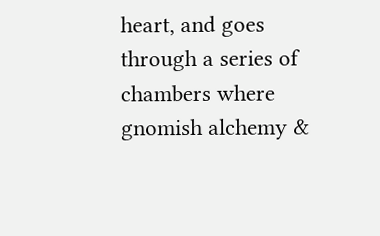heart, and goes through a series of chambers where gnomish alchemy &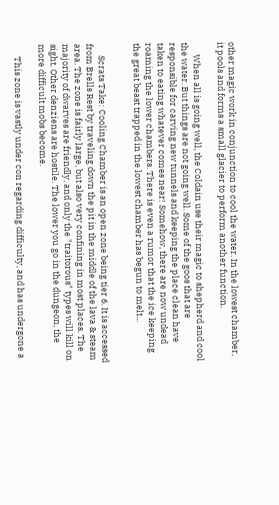other magic work in conjunction to cool the water. In the lowest chamber, it pools and forms a small glacier to perform another function.

      When all is going well, the Coldain use their magic to shepherd and cool the water. But things are not going well. Some of the goos that are responsible for carving new tunnels and keeping the place clean have taken to eating whatever comes near! Somehow, there are now undead roaming the lower chambers. There is even a rumor that the ice keeping the great beast trapped in the lowest chamber has begun to melt...


      Scrats Take: Cooling Chamber is an open zone being tier 6. It is accessed from Brells Rest by traveling down the pit in the middle of the lava & steam area. The zone is fairly large, but also very confining in most places. The majority of dwarves are friendly, and only the "traitorous" types will kill on sight. Other denziens are hostile. The lower you go in the dungeon, the more difficult mobs become.

      This zone is vastly under con regarding difficulty, and has undergone a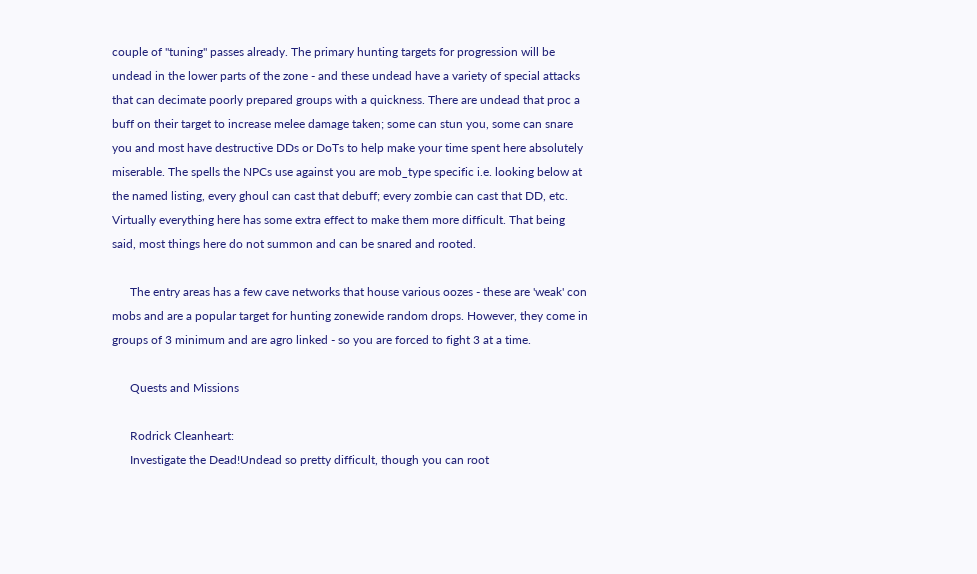couple of "tuning" passes already. The primary hunting targets for progression will be undead in the lower parts of the zone - and these undead have a variety of special attacks that can decimate poorly prepared groups with a quickness. There are undead that proc a buff on their target to increase melee damage taken; some can stun you, some can snare you and most have destructive DDs or DoTs to help make your time spent here absolutely miserable. The spells the NPCs use against you are mob_type specific i.e. looking below at the named listing, every ghoul can cast that debuff; every zombie can cast that DD, etc. Virtually everything here has some extra effect to make them more difficult. That being said, most things here do not summon and can be snared and rooted.

      The entry areas has a few cave networks that house various oozes - these are 'weak' con mobs and are a popular target for hunting zonewide random drops. However, they come in groups of 3 minimum and are agro linked - so you are forced to fight 3 at a time.

      Quests and Missions

      Rodrick Cleanheart:
      Investigate the Dead!Undead so pretty difficult, though you can root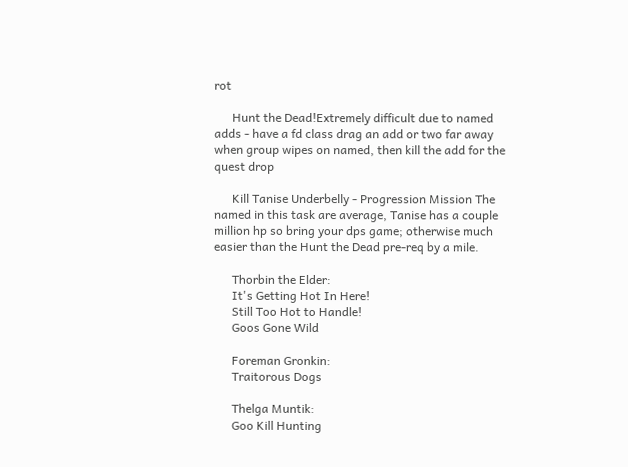rot

      Hunt the Dead!Extremely difficult due to named adds - have a fd class drag an add or two far away when group wipes on named, then kill the add for the quest drop

      Kill Tanise Underbelly - Progression Mission The named in this task are average, Tanise has a couple million hp so bring your dps game; otherwise much easier than the Hunt the Dead pre-req by a mile.

      Thorbin the Elder:
      It's Getting Hot In Here!
      Still Too Hot to Handle!
      Goos Gone Wild

      Foreman Gronkin:
      Traitorous Dogs

      Thelga Muntik:
      Goo Kill Hunting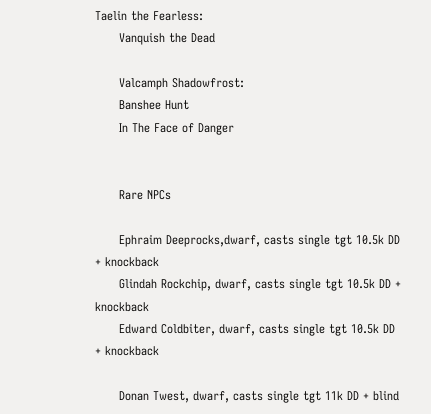Taelin the Fearless:
      Vanquish the Dead

      Valcamph Shadowfrost:
      Banshee Hunt
      In The Face of Danger


      Rare NPCs

      Ephraim Deeprocks,dwarf, casts single tgt 10.5k DD + knockback
      Glindah Rockchip, dwarf, casts single tgt 10.5k DD + knockback
      Edward Coldbiter, dwarf, casts single tgt 10.5k DD + knockback

      Donan Twest, dwarf, casts single tgt 11k DD + blind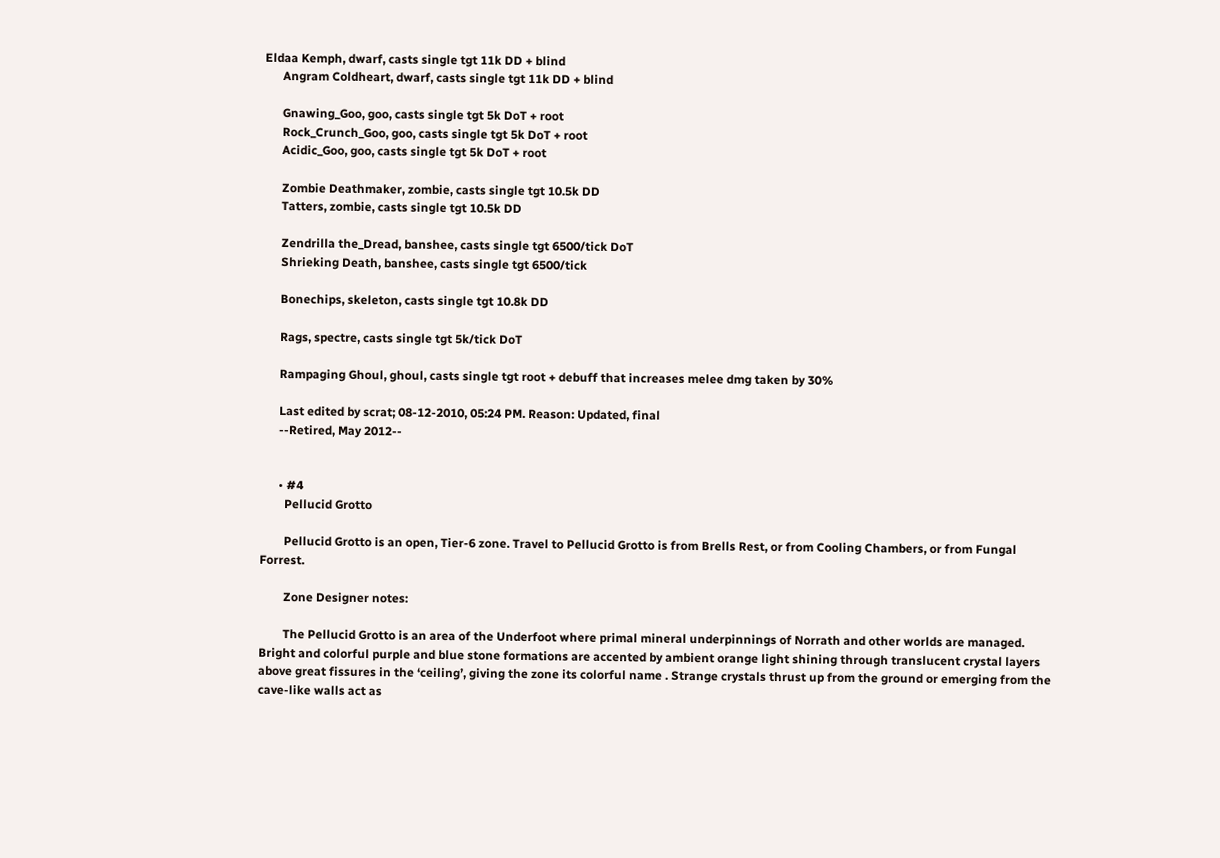Eldaa Kemph, dwarf, casts single tgt 11k DD + blind
      Angram Coldheart, dwarf, casts single tgt 11k DD + blind

      Gnawing_Goo, goo, casts single tgt 5k DoT + root
      Rock_Crunch_Goo, goo, casts single tgt 5k DoT + root
      Acidic_Goo, goo, casts single tgt 5k DoT + root

      Zombie Deathmaker, zombie, casts single tgt 10.5k DD
      Tatters, zombie, casts single tgt 10.5k DD

      Zendrilla the_Dread, banshee, casts single tgt 6500/tick DoT
      Shrieking Death, banshee, casts single tgt 6500/tick

      Bonechips, skeleton, casts single tgt 10.8k DD

      Rags, spectre, casts single tgt 5k/tick DoT

      Rampaging Ghoul, ghoul, casts single tgt root + debuff that increases melee dmg taken by 30%

      Last edited by scrat; 08-12-2010, 05:24 PM. Reason: Updated, final
      --Retired, May 2012--


      • #4
        Pellucid Grotto

        Pellucid Grotto is an open, Tier-6 zone. Travel to Pellucid Grotto is from Brells Rest, or from Cooling Chambers, or from Fungal Forrest.

        Zone Designer notes:

        The Pellucid Grotto is an area of the Underfoot where primal mineral underpinnings of Norrath and other worlds are managed. Bright and colorful purple and blue stone formations are accented by ambient orange light shining through translucent crystal layers above great fissures in the ‘ceiling’, giving the zone its colorful name . Strange crystals thrust up from the ground or emerging from the cave-like walls act as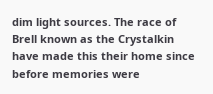dim light sources. The race of Brell known as the Crystalkin have made this their home since before memories were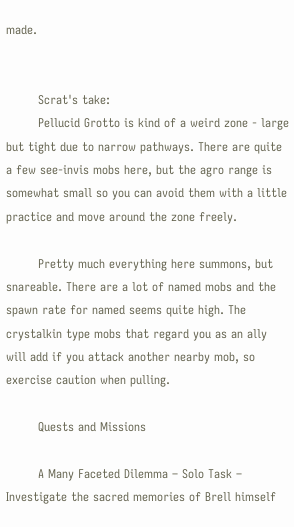made.


        Scrat's take:
        Pellucid Grotto is kind of a weird zone - large but tight due to narrow pathways. There are quite a few see-invis mobs here, but the agro range is somewhat small so you can avoid them with a little practice and move around the zone freely.

        Pretty much everything here summons, but snareable. There are a lot of named mobs and the spawn rate for named seems quite high. The crystalkin type mobs that regard you as an ally will add if you attack another nearby mob, so exercise caution when pulling.

        Quests and Missions

        A Many Faceted Dilemma – Solo Task – Investigate the sacred memories of Brell himself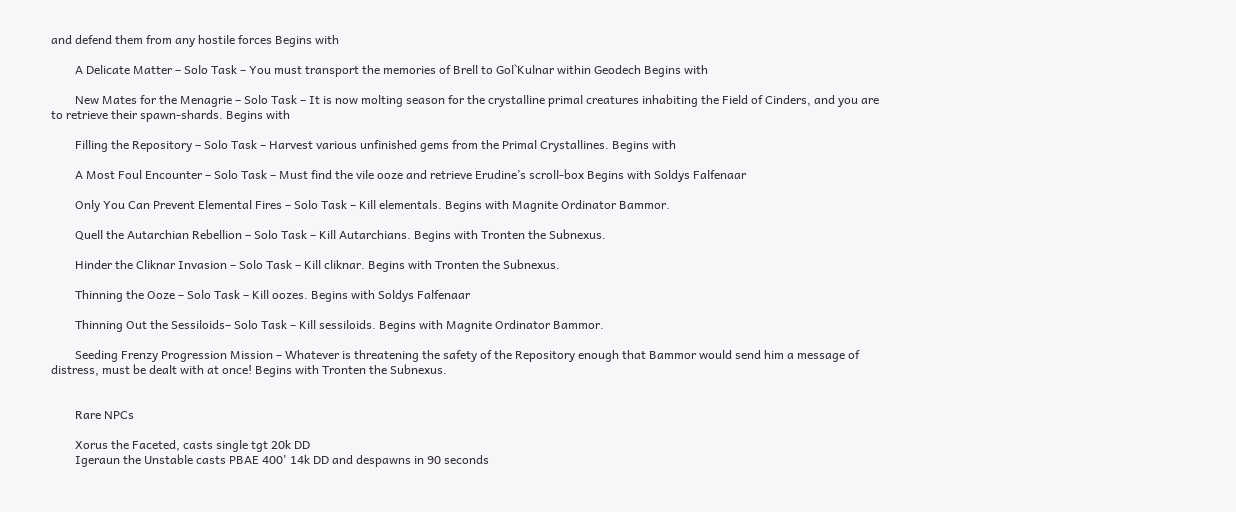and defend them from any hostile forces Begins with

        A Delicate Matter – Solo Task – You must transport the memories of Brell to Gol`Kulnar within Geodech Begins with

        New Mates for the Menagrie – Solo Task – It is now molting season for the crystalline primal creatures inhabiting the Field of Cinders, and you are to retrieve their spawn-shards. Begins with

        Filling the Repository – Solo Task – Harvest various unfinished gems from the Primal Crystallines. Begins with

        A Most Foul Encounter – Solo Task – Must find the vile ooze and retrieve Erudine’s scroll-box Begins with Soldys Falfenaar

        Only You Can Prevent Elemental Fires – Solo Task – Kill elementals. Begins with Magnite Ordinator Bammor.

        Quell the Autarchian Rebellion – Solo Task – Kill Autarchians. Begins with Tronten the Subnexus.

        Hinder the Cliknar Invasion – Solo Task – Kill cliknar. Begins with Tronten the Subnexus.

        Thinning the Ooze – Solo Task – Kill oozes. Begins with Soldys Falfenaar

        Thinning Out the Sessiloids– Solo Task – Kill sessiloids. Begins with Magnite Ordinator Bammor.

        Seeding Frenzy Progression Mission – Whatever is threatening the safety of the Repository enough that Bammor would send him a message of distress, must be dealt with at once! Begins with Tronten the Subnexus.


        Rare NPCs

        Xorus the Faceted, casts single tgt 20k DD
        Igeraun the Unstable casts PBAE 400' 14k DD and despawns in 90 seconds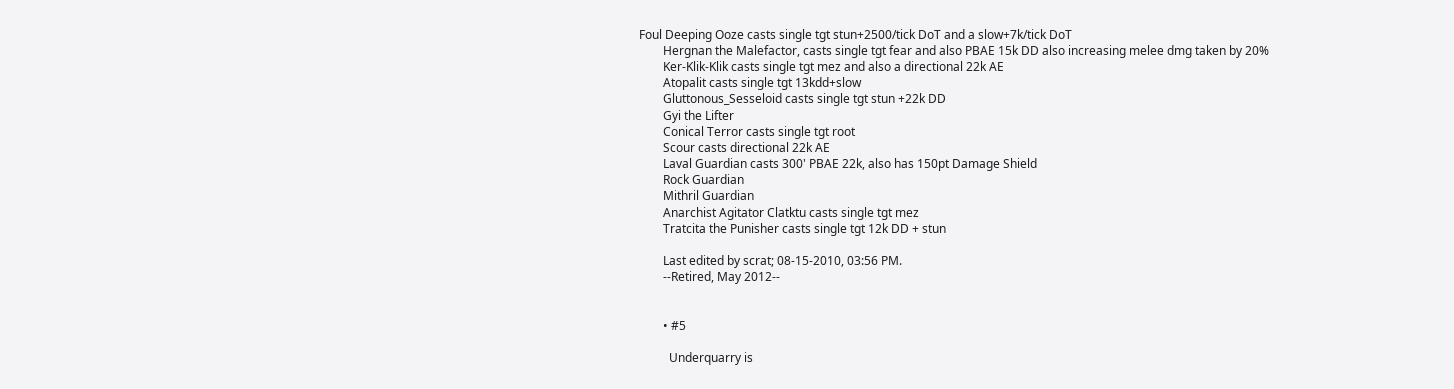Foul Deeping Ooze casts single tgt stun+2500/tick DoT and a slow+7k/tick DoT
        Hergnan the Malefactor, casts single tgt fear and also PBAE 15k DD also increasing melee dmg taken by 20%
        Ker-Klik-Klik casts single tgt mez and also a directional 22k AE
        Atopalit casts single tgt 13kdd+slow
        Gluttonous_Sesseloid casts single tgt stun +22k DD
        Gyi the Lifter
        Conical Terror casts single tgt root
        Scour casts directional 22k AE
        Laval Guardian casts 300' PBAE 22k, also has 150pt Damage Shield
        Rock Guardian
        Mithril Guardian
        Anarchist Agitator Clatktu casts single tgt mez
        Tratcita the Punisher casts single tgt 12k DD + stun

        Last edited by scrat; 08-15-2010, 03:56 PM.
        --Retired, May 2012--


        • #5

          Underquarry is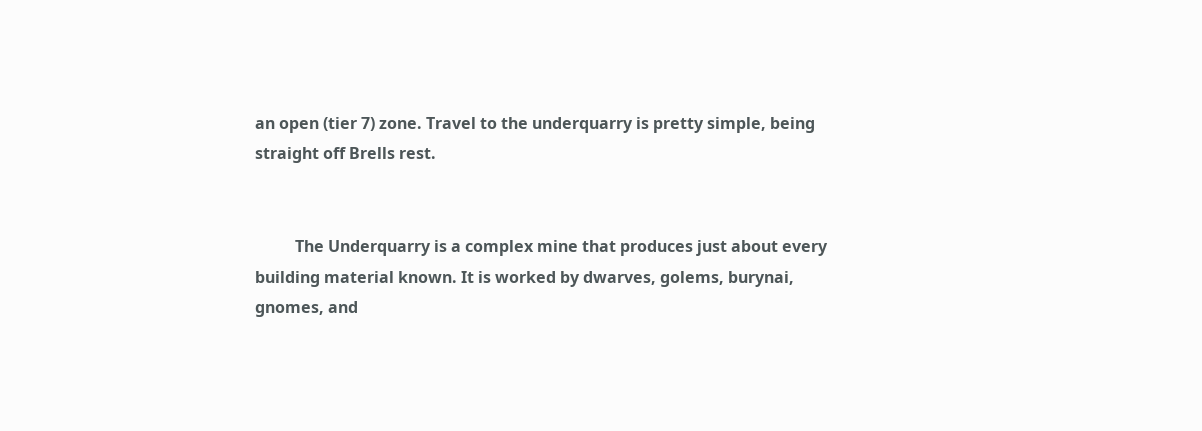an open (tier 7) zone. Travel to the underquarry is pretty simple, being straight off Brells rest.


          The Underquarry is a complex mine that produces just about every building material known. It is worked by dwarves, golems, burynai, gnomes, and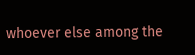whoever else among the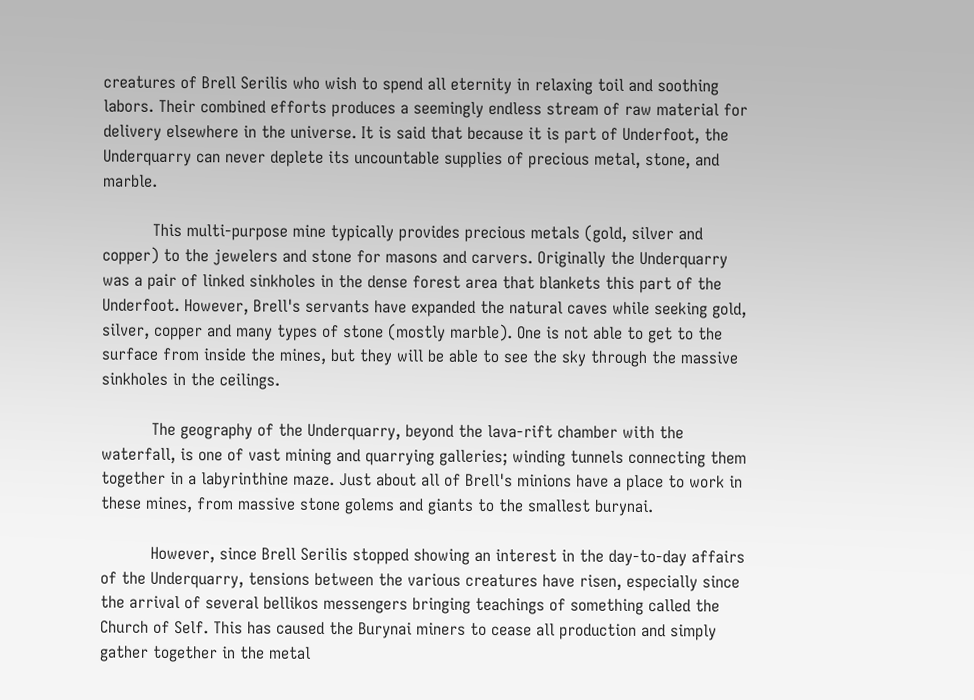creatures of Brell Serilis who wish to spend all eternity in relaxing toil and soothing labors. Their combined efforts produces a seemingly endless stream of raw material for delivery elsewhere in the universe. It is said that because it is part of Underfoot, the Underquarry can never deplete its uncountable supplies of precious metal, stone, and marble.

          This multi-purpose mine typically provides precious metals (gold, silver and copper) to the jewelers and stone for masons and carvers. Originally the Underquarry was a pair of linked sinkholes in the dense forest area that blankets this part of the Underfoot. However, Brell's servants have expanded the natural caves while seeking gold, silver, copper and many types of stone (mostly marble). One is not able to get to the surface from inside the mines, but they will be able to see the sky through the massive sinkholes in the ceilings.

          The geography of the Underquarry, beyond the lava-rift chamber with the waterfall, is one of vast mining and quarrying galleries; winding tunnels connecting them together in a labyrinthine maze. Just about all of Brell's minions have a place to work in these mines, from massive stone golems and giants to the smallest burynai.

          However, since Brell Serilis stopped showing an interest in the day-to-day affairs of the Underquarry, tensions between the various creatures have risen, especially since the arrival of several bellikos messengers bringing teachings of something called the Church of Self. This has caused the Burynai miners to cease all production and simply gather together in the metal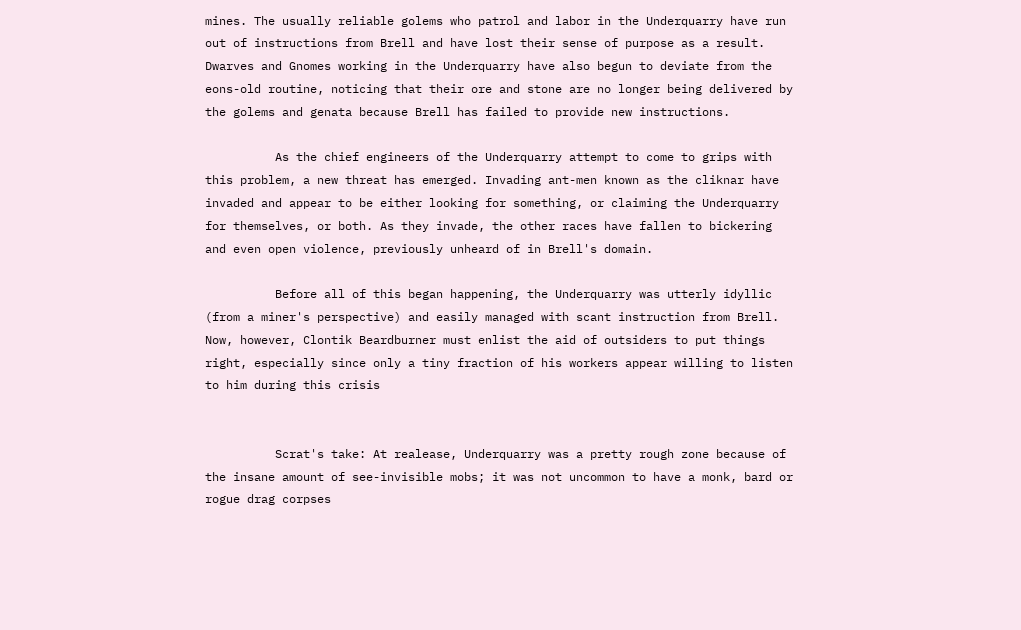mines. The usually reliable golems who patrol and labor in the Underquarry have run out of instructions from Brell and have lost their sense of purpose as a result. Dwarves and Gnomes working in the Underquarry have also begun to deviate from the eons-old routine, noticing that their ore and stone are no longer being delivered by the golems and genata because Brell has failed to provide new instructions.

          As the chief engineers of the Underquarry attempt to come to grips with this problem, a new threat has emerged. Invading ant-men known as the cliknar have invaded and appear to be either looking for something, or claiming the Underquarry for themselves, or both. As they invade, the other races have fallen to bickering and even open violence, previously unheard of in Brell's domain.

          Before all of this began happening, the Underquarry was utterly idyllic (from a miner's perspective) and easily managed with scant instruction from Brell. Now, however, Clontik Beardburner must enlist the aid of outsiders to put things right, especially since only a tiny fraction of his workers appear willing to listen to him during this crisis


          Scrat's take: At realease, Underquarry was a pretty rough zone because of the insane amount of see-invisible mobs; it was not uncommon to have a monk, bard or rogue drag corpses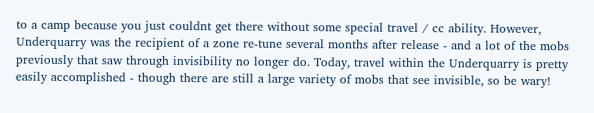to a camp because you just couldnt get there without some special travel / cc ability. However, Underquarry was the recipient of a zone re-tune several months after release - and a lot of the mobs previously that saw through invisibility no longer do. Today, travel within the Underquarry is pretty easily accomplished - though there are still a large variety of mobs that see invisible, so be wary!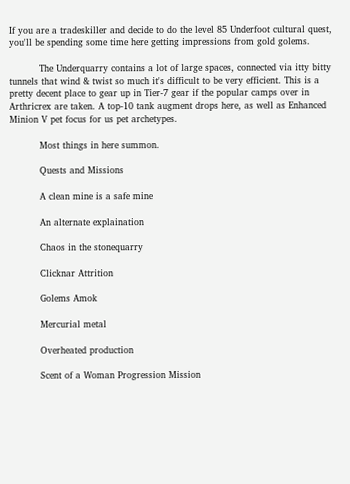If you are a tradeskiller and decide to do the level 85 Underfoot cultural quest, you'll be spending some time here getting impressions from gold golems.

          The Underquarry contains a lot of large spaces, connected via itty bitty tunnels that wind & twist so much it's difficult to be very efficient. This is a pretty decent place to gear up in Tier-7 gear if the popular camps over in Arthricrex are taken. A top-10 tank augment drops here, as well as Enhanced Minion V pet focus for us pet archetypes.

          Most things in here summon.

          Quests and Missions

          A clean mine is a safe mine

          An alternate explaination

          Chaos in the stonequarry

          Clicknar Attrition

          Golems Amok

          Mercurial metal

          Overheated production

          Scent of a Woman Progression Mission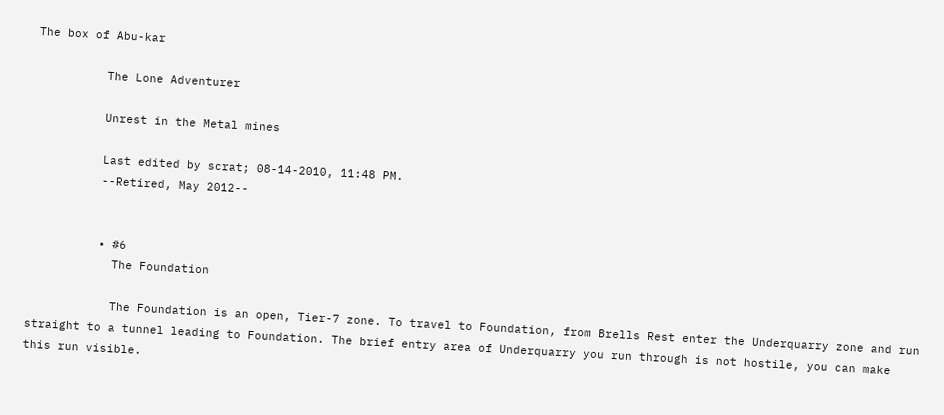The box of Abu-kar

          The Lone Adventurer

          Unrest in the Metal mines

          Last edited by scrat; 08-14-2010, 11:48 PM.
          --Retired, May 2012--


          • #6
            The Foundation

            The Foundation is an open, Tier-7 zone. To travel to Foundation, from Brells Rest enter the Underquarry zone and run straight to a tunnel leading to Foundation. The brief entry area of Underquarry you run through is not hostile, you can make this run visible.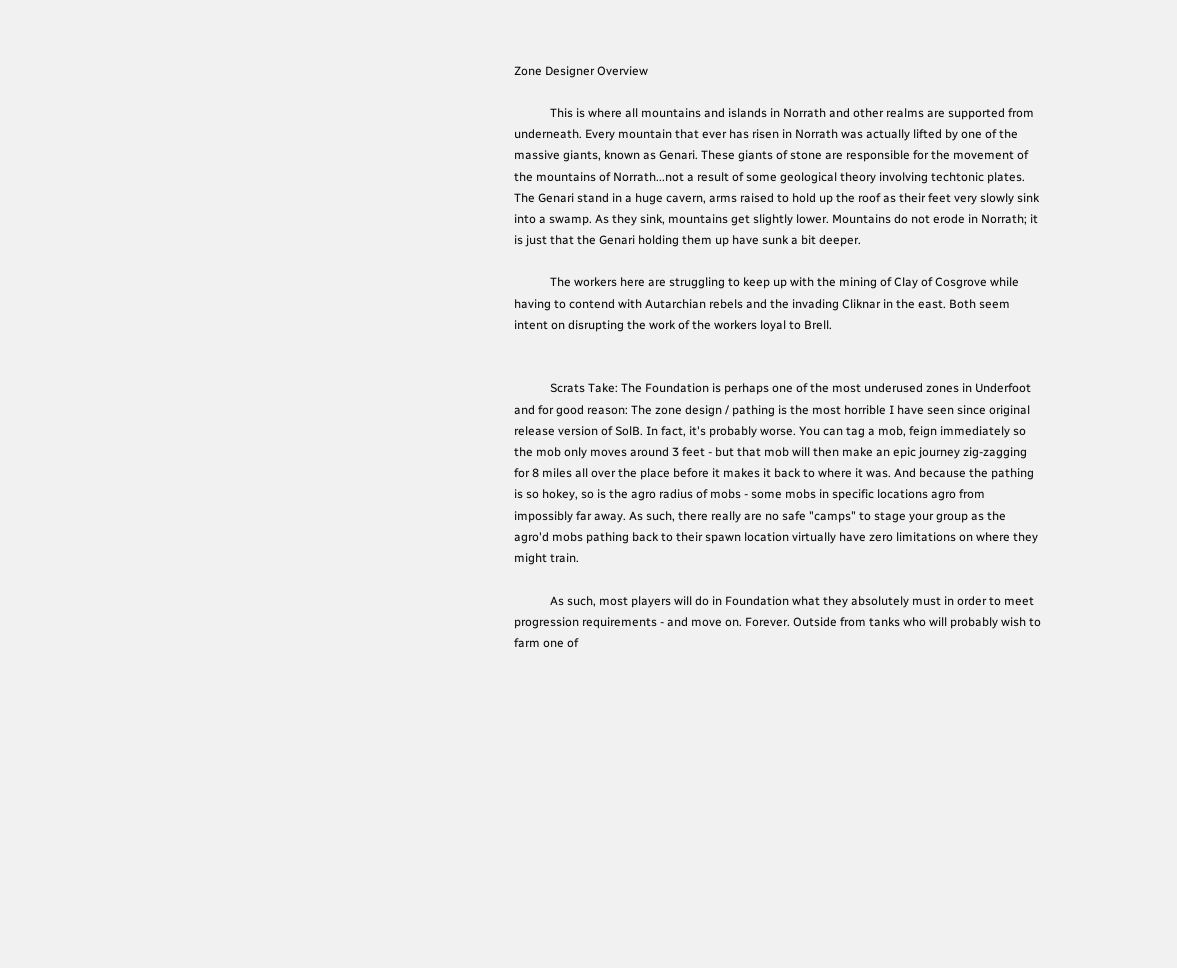Zone Designer Overview

            This is where all mountains and islands in Norrath and other realms are supported from underneath. Every mountain that ever has risen in Norrath was actually lifted by one of the massive giants, known as Genari. These giants of stone are responsible for the movement of the mountains of Norrath...not a result of some geological theory involving techtonic plates. The Genari stand in a huge cavern, arms raised to hold up the roof as their feet very slowly sink into a swamp. As they sink, mountains get slightly lower. Mountains do not erode in Norrath; it is just that the Genari holding them up have sunk a bit deeper.

            The workers here are struggling to keep up with the mining of Clay of Cosgrove while having to contend with Autarchian rebels and the invading Cliknar in the east. Both seem intent on disrupting the work of the workers loyal to Brell.


            Scrats Take: The Foundation is perhaps one of the most underused zones in Underfoot and for good reason: The zone design / pathing is the most horrible I have seen since original release version of SolB. In fact, it's probably worse. You can tag a mob, feign immediately so the mob only moves around 3 feet - but that mob will then make an epic journey zig-zagging for 8 miles all over the place before it makes it back to where it was. And because the pathing is so hokey, so is the agro radius of mobs - some mobs in specific locations agro from impossibly far away. As such, there really are no safe "camps" to stage your group as the agro'd mobs pathing back to their spawn location virtually have zero limitations on where they might train.

            As such, most players will do in Foundation what they absolutely must in order to meet progression requirements - and move on. Forever. Outside from tanks who will probably wish to farm one of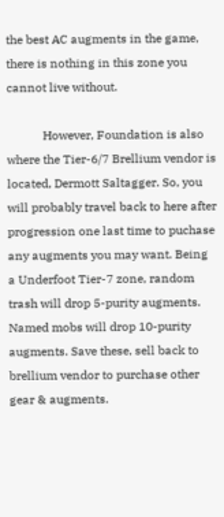the best AC augments in the game, there is nothing in this zone you cannot live without.

            However, Foundation is also where the Tier-6/7 Brellium vendor is located, Dermott Saltagger. So, you will probably travel back to here after progression one last time to puchase any augments you may want. Being a Underfoot Tier-7 zone, random trash will drop 5-purity augments. Named mobs will drop 10-purity augments. Save these, sell back to brellium vendor to purchase other gear & augments.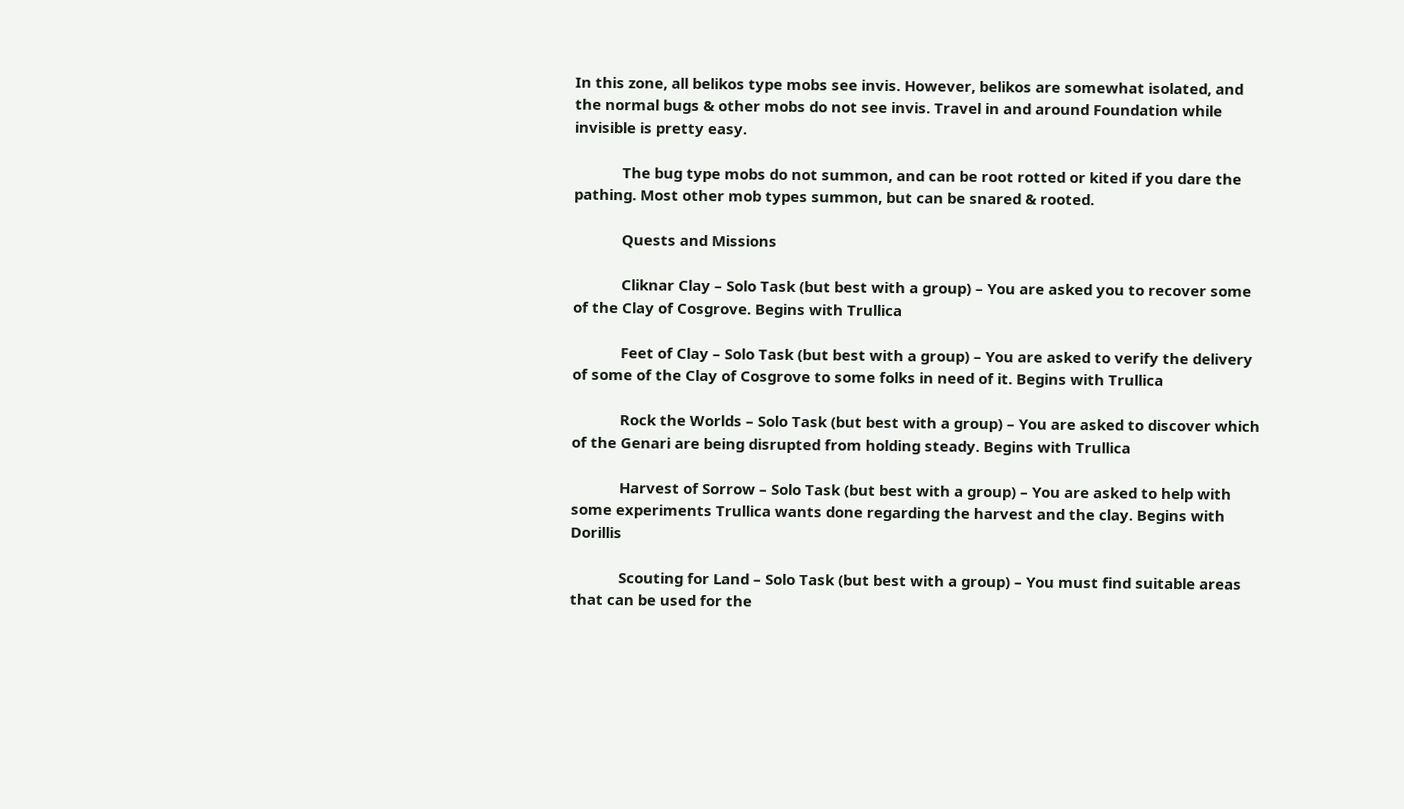In this zone, all belikos type mobs see invis. However, belikos are somewhat isolated, and the normal bugs & other mobs do not see invis. Travel in and around Foundation while invisible is pretty easy.

            The bug type mobs do not summon, and can be root rotted or kited if you dare the pathing. Most other mob types summon, but can be snared & rooted.

            Quests and Missions

            Cliknar Clay – Solo Task (but best with a group) – You are asked you to recover some of the Clay of Cosgrove. Begins with Trullica

            Feet of Clay – Solo Task (but best with a group) – You are asked to verify the delivery of some of the Clay of Cosgrove to some folks in need of it. Begins with Trullica

            Rock the Worlds – Solo Task (but best with a group) – You are asked to discover which of the Genari are being disrupted from holding steady. Begins with Trullica

            Harvest of Sorrow – Solo Task (but best with a group) – You are asked to help with some experiments Trullica wants done regarding the harvest and the clay. Begins with Dorillis

            Scouting for Land – Solo Task (but best with a group) – You must find suitable areas that can be used for the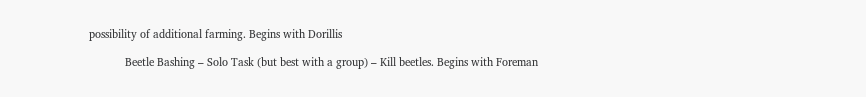possibility of additional farming. Begins with Dorillis

            Beetle Bashing – Solo Task (but best with a group) – Kill beetles. Begins with Foreman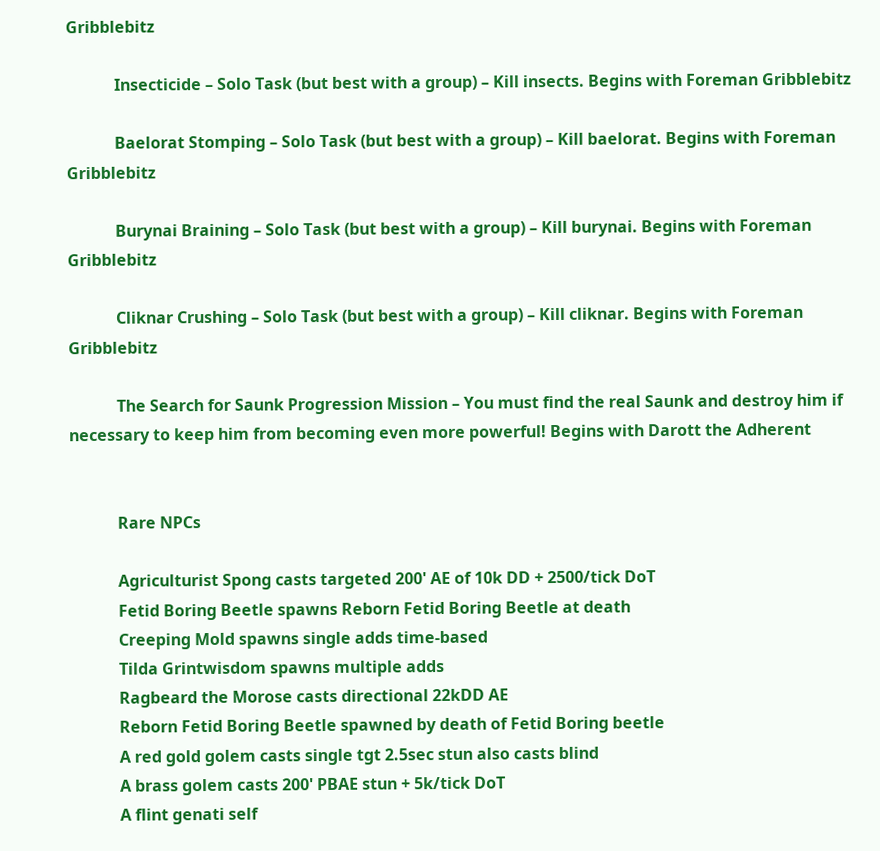Gribblebitz

            Insecticide – Solo Task (but best with a group) – Kill insects. Begins with Foreman Gribblebitz

            Baelorat Stomping – Solo Task (but best with a group) – Kill baelorat. Begins with Foreman Gribblebitz

            Burynai Braining – Solo Task (but best with a group) – Kill burynai. Begins with Foreman Gribblebitz

            Cliknar Crushing – Solo Task (but best with a group) – Kill cliknar. Begins with Foreman Gribblebitz

            The Search for Saunk Progression Mission – You must find the real Saunk and destroy him if necessary to keep him from becoming even more powerful! Begins with Darott the Adherent


            Rare NPCs

            Agriculturist Spong casts targeted 200' AE of 10k DD + 2500/tick DoT
            Fetid Boring Beetle spawns Reborn Fetid Boring Beetle at death
            Creeping Mold spawns single adds time-based
            Tilda Grintwisdom spawns multiple adds
            Ragbeard the Morose casts directional 22kDD AE
            Reborn Fetid Boring Beetle spawned by death of Fetid Boring beetle
            A red gold golem casts single tgt 2.5sec stun also casts blind
            A brass golem casts 200' PBAE stun + 5k/tick DoT
            A flint genati self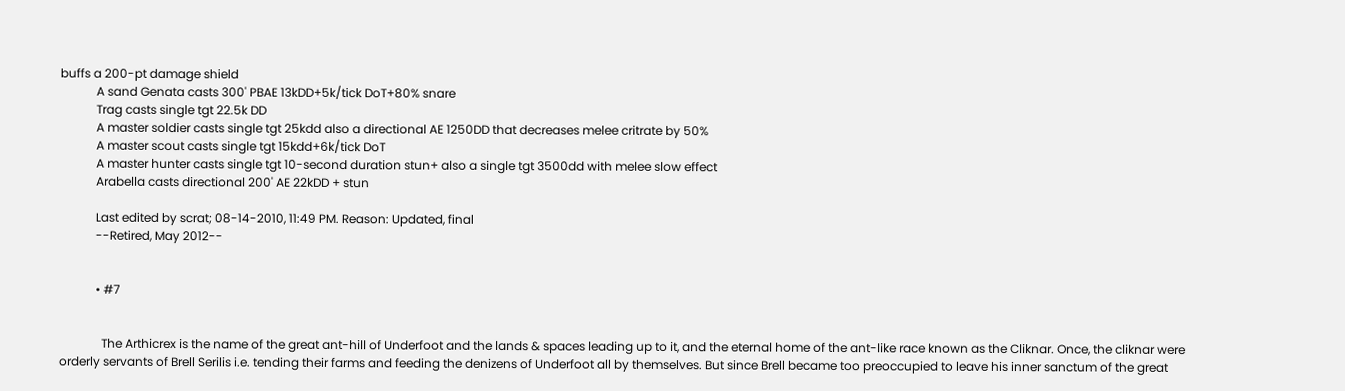buffs a 200-pt damage shield
            A sand Genata casts 300' PBAE 13kDD+5k/tick DoT+80% snare
            Trag casts single tgt 22.5k DD
            A master soldier casts single tgt 25kdd also a directional AE 1250DD that decreases melee critrate by 50%
            A master scout casts single tgt 15kdd+6k/tick DoT
            A master hunter casts single tgt 10-second duration stun+ also a single tgt 3500dd with melee slow effect
            Arabella casts directional 200' AE 22kDD + stun

            Last edited by scrat; 08-14-2010, 11:49 PM. Reason: Updated, final
            --Retired, May 2012--


            • #7


              The Arthicrex is the name of the great ant-hill of Underfoot and the lands & spaces leading up to it, and the eternal home of the ant-like race known as the Cliknar. Once, the cliknar were orderly servants of Brell Serilis i.e. tending their farms and feeding the denizens of Underfoot all by themselves. But since Brell became too preoccupied to leave his inner sanctum of the great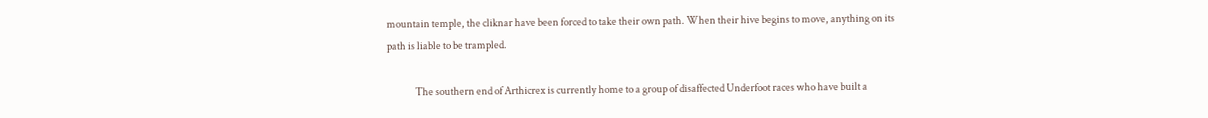mountain temple, the cliknar have been forced to take their own path. When their hive begins to move, anything on its path is liable to be trampled.

              The southern end of Arthicrex is currently home to a group of disaffected Underfoot races who have built a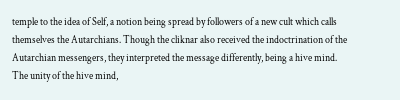temple to the idea of Self, a notion being spread by followers of a new cult which calls themselves the Autarchians. Though the cliknar also received the indoctrination of the Autarchian messengers, they interpreted the message differently, being a hive mind. The unity of the hive mind,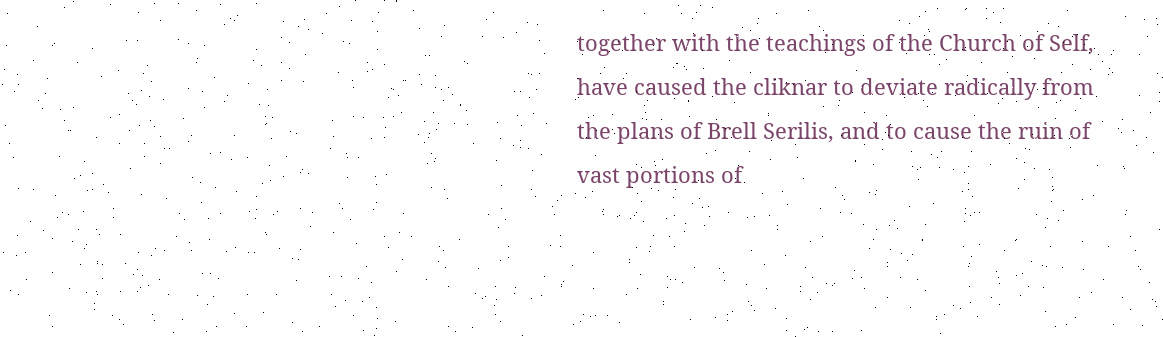together with the teachings of the Church of Self, have caused the cliknar to deviate radically from the plans of Brell Serilis, and to cause the ruin of vast portions of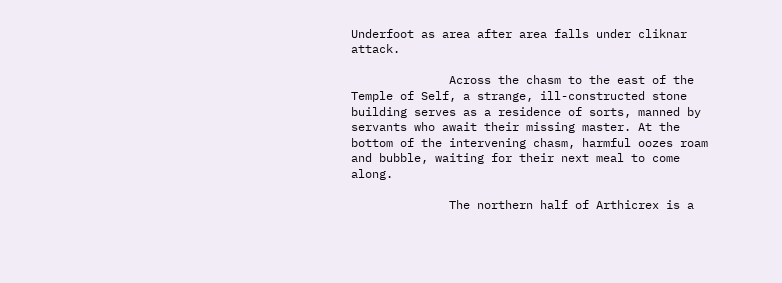Underfoot as area after area falls under cliknar attack.

              Across the chasm to the east of the Temple of Self, a strange, ill-constructed stone building serves as a residence of sorts, manned by servants who await their missing master. At the bottom of the intervening chasm, harmful oozes roam and bubble, waiting for their next meal to come along.

              The northern half of Arthicrex is a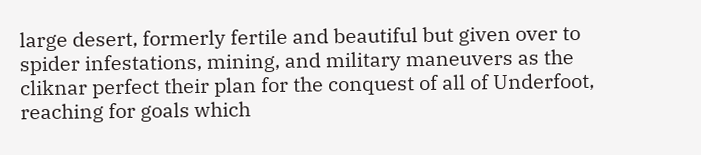large desert, formerly fertile and beautiful but given over to spider infestations, mining, and military maneuvers as the cliknar perfect their plan for the conquest of all of Underfoot, reaching for goals which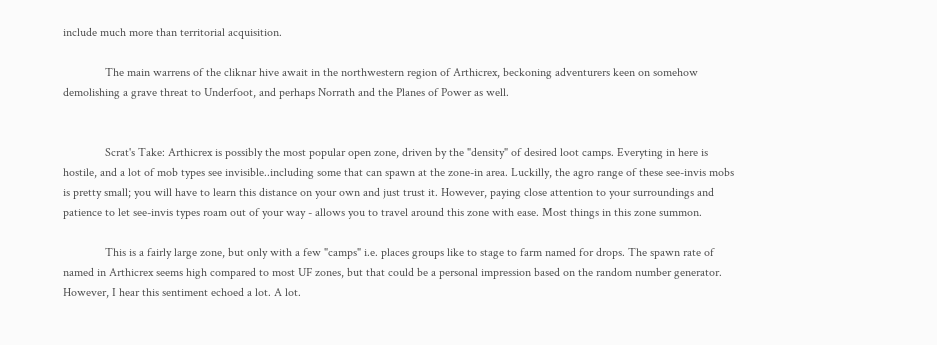include much more than territorial acquisition.

              The main warrens of the cliknar hive await in the northwestern region of Arthicrex, beckoning adventurers keen on somehow demolishing a grave threat to Underfoot, and perhaps Norrath and the Planes of Power as well.


              Scrat's Take: Arthicrex is possibly the most popular open zone, driven by the "density" of desired loot camps. Everyting in here is hostile, and a lot of mob types see invisible..including some that can spawn at the zone-in area. Luckilly, the agro range of these see-invis mobs is pretty small; you will have to learn this distance on your own and just trust it. However, paying close attention to your surroundings and patience to let see-invis types roam out of your way - allows you to travel around this zone with ease. Most things in this zone summon.

              This is a fairly large zone, but only with a few "camps" i.e. places groups like to stage to farm named for drops. The spawn rate of named in Arthicrex seems high compared to most UF zones, but that could be a personal impression based on the random number generator. However, I hear this sentiment echoed a lot. A lot.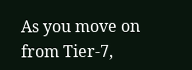As you move on from Tier-7,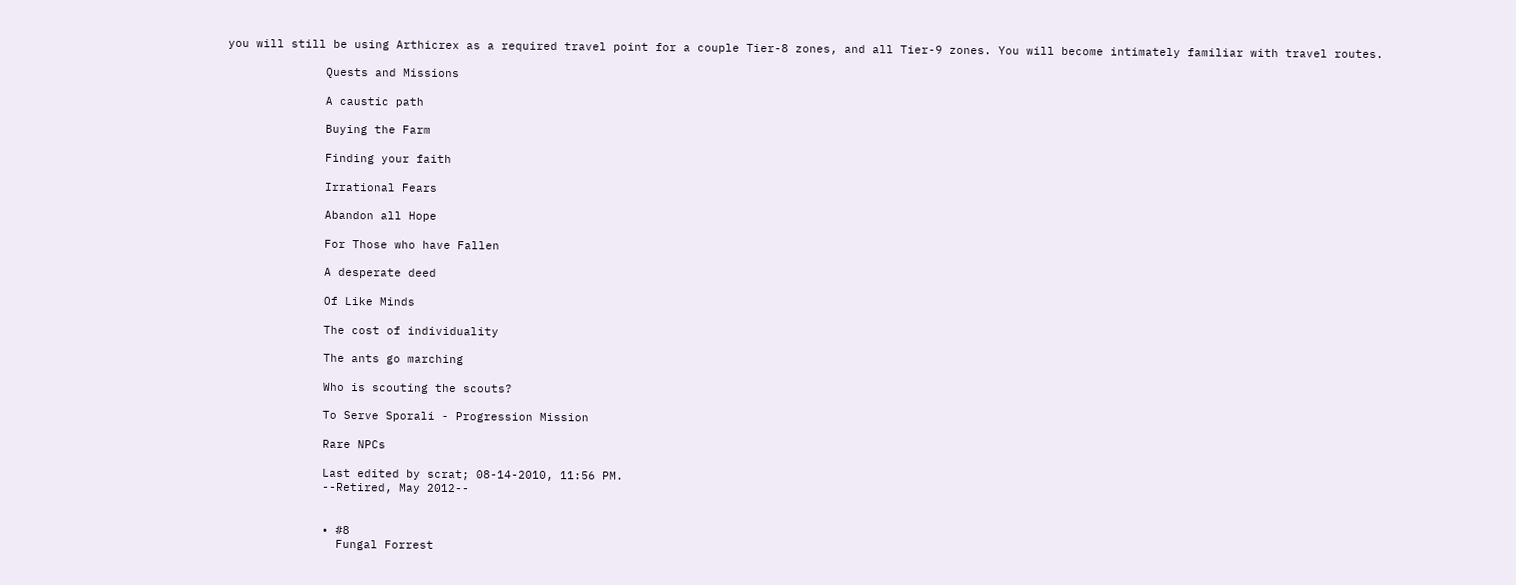you will still be using Arthicrex as a required travel point for a couple Tier-8 zones, and all Tier-9 zones. You will become intimately familiar with travel routes.

              Quests and Missions

              A caustic path

              Buying the Farm

              Finding your faith

              Irrational Fears

              Abandon all Hope

              For Those who have Fallen

              A desperate deed

              Of Like Minds

              The cost of individuality

              The ants go marching

              Who is scouting the scouts?

              To Serve Sporali - Progression Mission

              Rare NPCs

              Last edited by scrat; 08-14-2010, 11:56 PM.
              --Retired, May 2012--


              • #8
                Fungal Forrest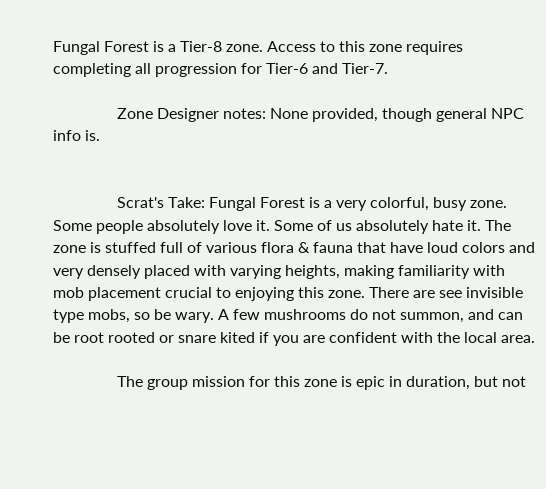Fungal Forest is a Tier-8 zone. Access to this zone requires completing all progression for Tier-6 and Tier-7.

                Zone Designer notes: None provided, though general NPC info is.


                Scrat's Take: Fungal Forest is a very colorful, busy zone. Some people absolutely love it. Some of us absolutely hate it. The zone is stuffed full of various flora & fauna that have loud colors and very densely placed with varying heights, making familiarity with mob placement crucial to enjoying this zone. There are see invisible type mobs, so be wary. A few mushrooms do not summon, and can be root rooted or snare kited if you are confident with the local area.

                The group mission for this zone is epic in duration, but not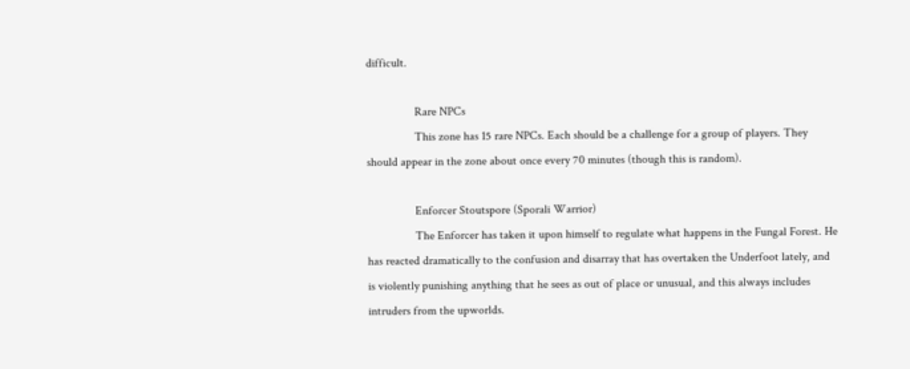difficult.

                Rare NPCs
                This zone has 15 rare NPCs. Each should be a challenge for a group of players. They should appear in the zone about once every 70 minutes (though this is random).

                Enforcer Stoutspore (Sporali Warrior)
                The Enforcer has taken it upon himself to regulate what happens in the Fungal Forest. He has reacted dramatically to the confusion and disarray that has overtaken the Underfoot lately, and is violently punishing anything that he sees as out of place or unusual, and this always includes intruders from the upworlds.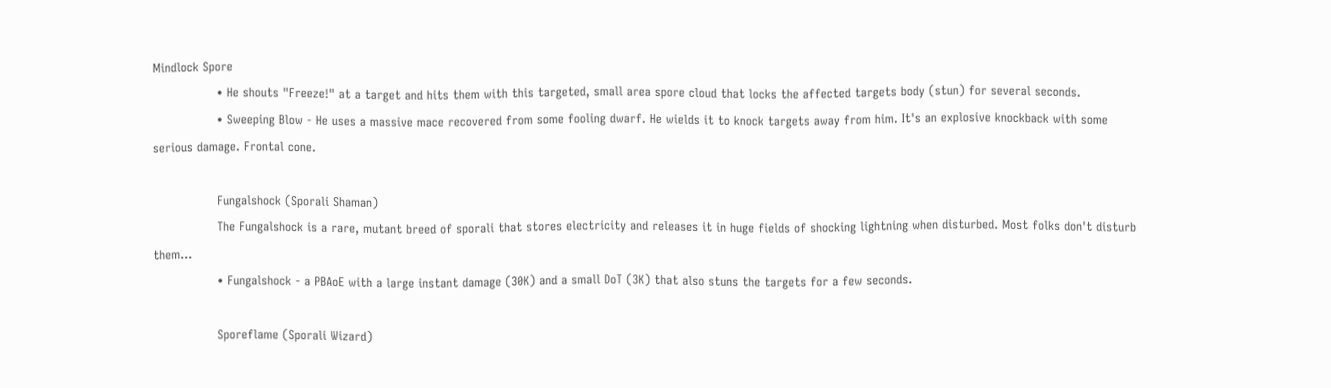Mindlock Spore
                • He shouts "Freeze!" at a target and hits them with this targeted, small area spore cloud that locks the affected targets body (stun) for several seconds.
                • Sweeping Blow - He uses a massive mace recovered from some fooling dwarf. He wields it to knock targets away from him. It's an explosive knockback with some serious damage. Frontal cone.

                Fungalshock (Sporali Shaman)
                The Fungalshock is a rare, mutant breed of sporali that stores electricity and releases it in huge fields of shocking lightning when disturbed. Most folks don't disturb them...
                • Fungalshock - a PBAoE with a large instant damage (30K) and a small DoT (3K) that also stuns the targets for a few seconds.

                Sporeflame (Sporali Wizard)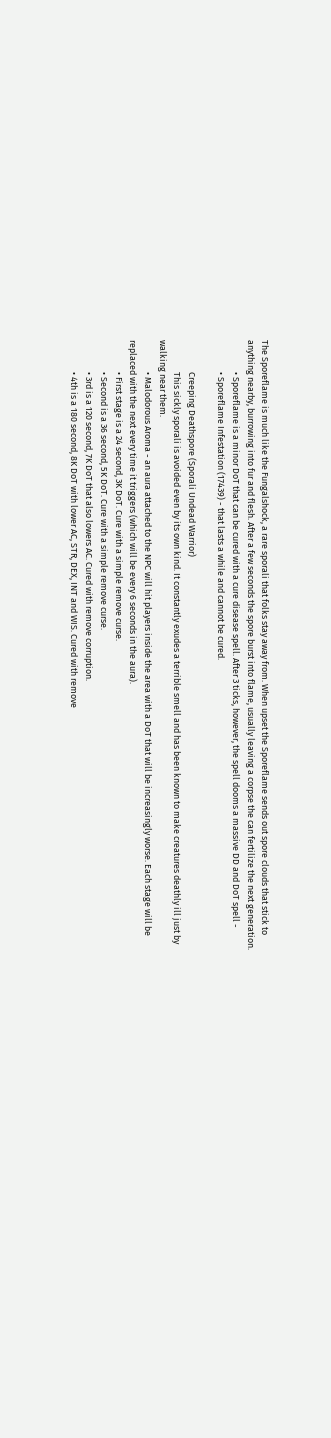The Sporeflame is much like the Fungalshock, a rare sporali that folks stay away from. When upset the Sporeflame sends out spore clouds that stick to anything nearby, burrowing into fur and flesh. After a few seconds the spore burst into flame, usually leaving a corpse the can fertilize the next generation.
                • Sporeflame is a minor DoT that can be cured with a cure disease spell. After 3 ticks, however, the spell dooms a massive DD and DoT spell -
                • Sporeflame Infestation (17439) - that lasts a while and cannot be cured.

                Creeping Deathspore (Sporali Undead Warrior)
                This sickly sporali is avoided even by its own kind. It constantly exudes a terrible smell and has been known to make creatures deathly ill just by walking near them.
                • Malodorous Aroma - an aura attached to the NPC will hit players inside the area with a DoT that will be increasingly worse. Each stage will be replaced with the next every time it triggers (which will be every 6 seconds in the aura).
                • First stage is a 24 second, 3K DoT. Cure with a simple remove curse.
                • Second is a 36 second, 5K DoT. Cure with a simple remove curse.
                • 3rd is a 120 second, 7K DoT that also lowers AC. Cured with remove corruption.
                • 4th is a 180 second, 8K DoT with lower AC, STR, DEX, INT and WIS. Cured with remove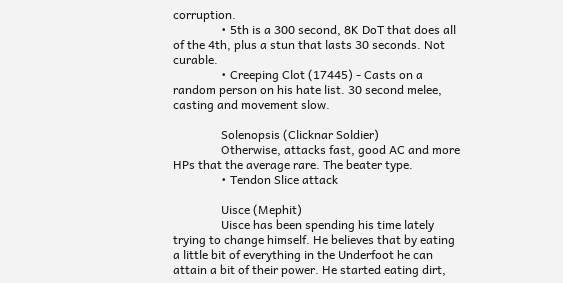corruption.
                • 5th is a 300 second, 8K DoT that does all of the 4th, plus a stun that lasts 30 seconds. Not curable.
                • Creeping Clot (17445) - Casts on a random person on his hate list. 30 second melee, casting and movement slow.

                Solenopsis (Clicknar Soldier)
                Otherwise, attacks fast, good AC and more HPs that the average rare. The beater type.
                • Tendon Slice attack

                Uisce (Mephit)
                Uisce has been spending his time lately trying to change himself. He believes that by eating a little bit of everything in the Underfoot he can attain a bit of their power. He started eating dirt,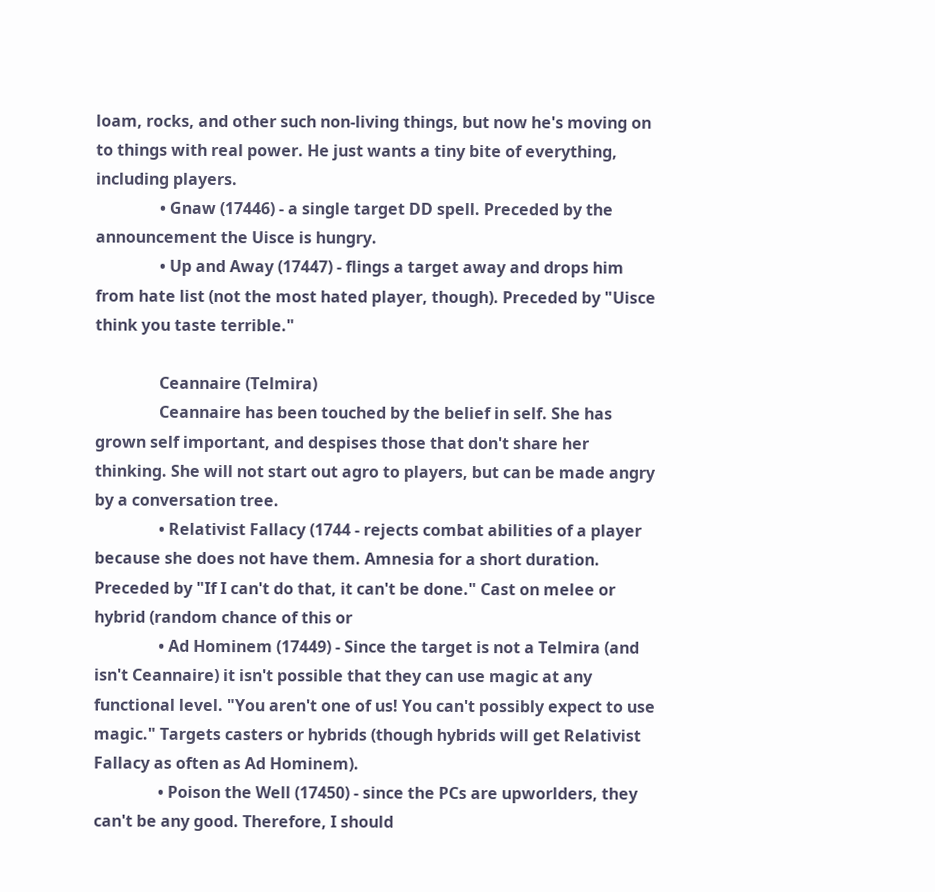loam, rocks, and other such non-living things, but now he's moving on to things with real power. He just wants a tiny bite of everything, including players.
                • Gnaw (17446) - a single target DD spell. Preceded by the announcement the Uisce is hungry.
                • Up and Away (17447) - flings a target away and drops him from hate list (not the most hated player, though). Preceded by "Uisce think you taste terrible."

                Ceannaire (Telmira)
                Ceannaire has been touched by the belief in self. She has grown self important, and despises those that don't share her thinking. She will not start out agro to players, but can be made angry by a conversation tree.
                • Relativist Fallacy (1744 - rejects combat abilities of a player because she does not have them. Amnesia for a short duration. Preceded by "If I can't do that, it can't be done." Cast on melee or hybrid (random chance of this or
                • Ad Hominem (17449) - Since the target is not a Telmira (and isn't Ceannaire) it isn't possible that they can use magic at any functional level. "You aren't one of us! You can't possibly expect to use magic." Targets casters or hybrids (though hybrids will get Relativist Fallacy as often as Ad Hominem).
                • Poison the Well (17450) - since the PCs are upworlders, they can't be any good. Therefore, I should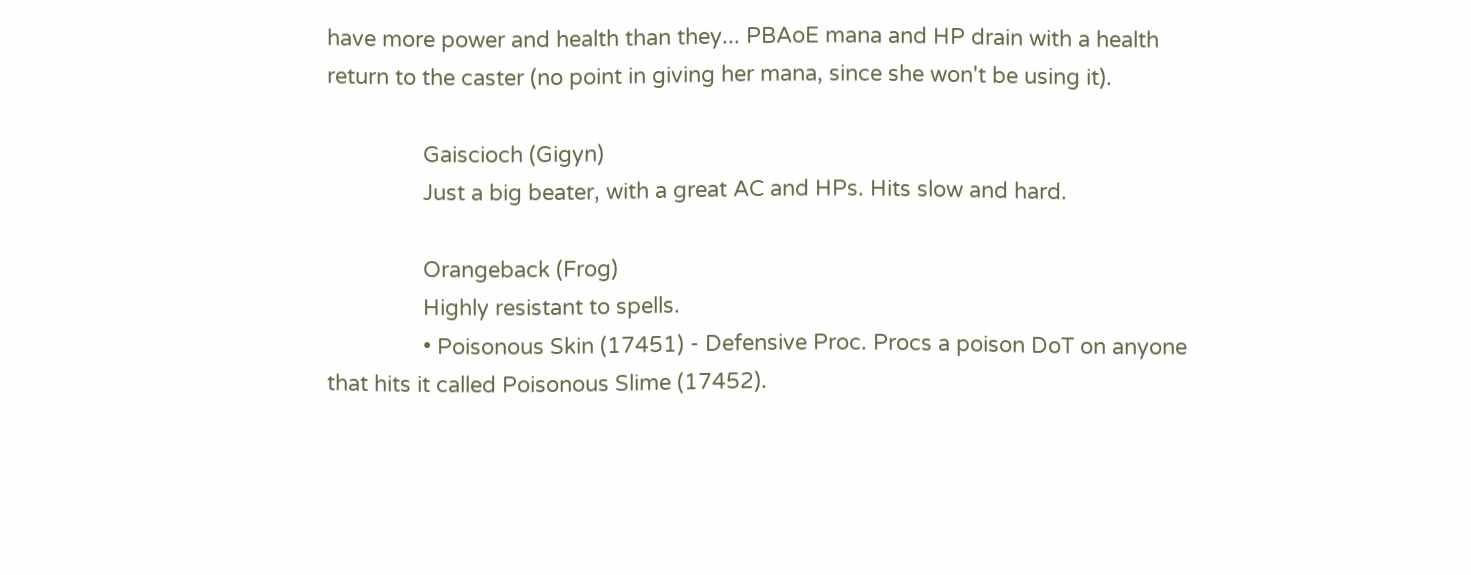have more power and health than they... PBAoE mana and HP drain with a health return to the caster (no point in giving her mana, since she won't be using it).

                Gaiscioch (Gigyn)
                Just a big beater, with a great AC and HPs. Hits slow and hard.

                Orangeback (Frog)
                Highly resistant to spells.
                • Poisonous Skin (17451) - Defensive Proc. Procs a poison DoT on anyone that hits it called Poisonous Slime (17452).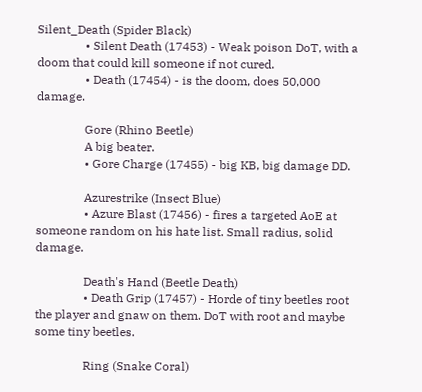Silent_Death (Spider Black)
                • Silent Death (17453) - Weak poison DoT, with a doom that could kill someone if not cured.
                • Death (17454) - is the doom, does 50,000 damage.

                Gore (Rhino Beetle)
                A big beater.
                • Gore Charge (17455) - big KB, big damage DD.

                Azurestrike (Insect Blue)
                • Azure Blast (17456) - fires a targeted AoE at someone random on his hate list. Small radius, solid damage.

                Death's Hand (Beetle Death)
                • Death Grip (17457) - Horde of tiny beetles root the player and gnaw on them. DoT with root and maybe some tiny beetles.

                Ring (Snake Coral)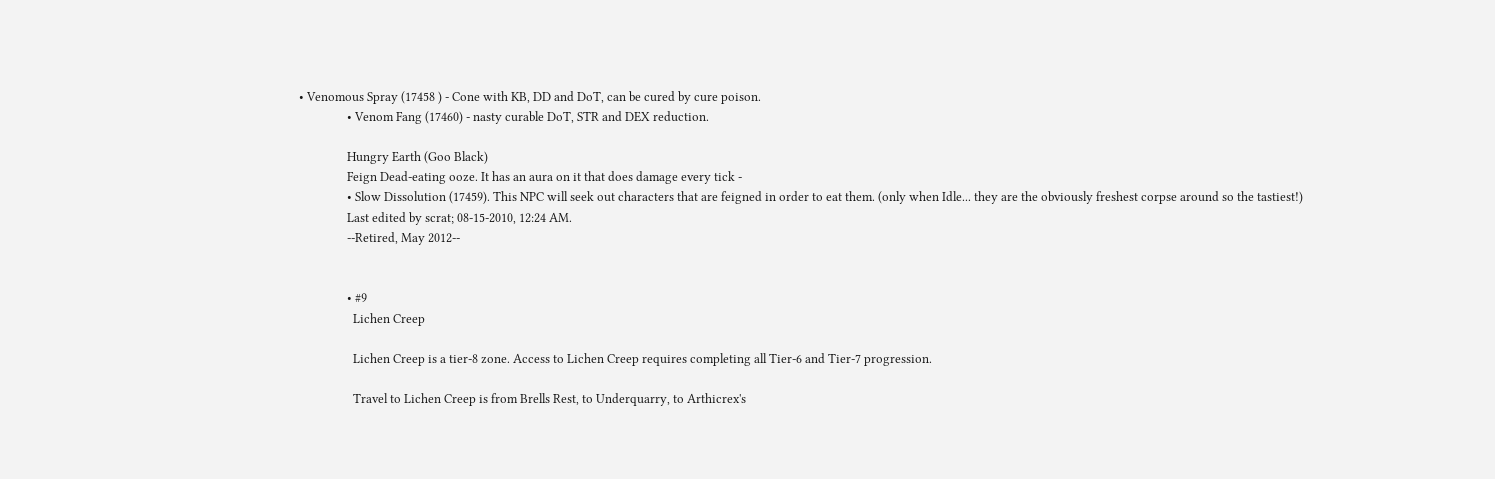• Venomous Spray (17458 ) - Cone with KB, DD and DoT, can be cured by cure poison.
                • Venom Fang (17460) - nasty curable DoT, STR and DEX reduction.

                Hungry Earth (Goo Black)
                Feign Dead-eating ooze. It has an aura on it that does damage every tick -
                • Slow Dissolution (17459). This NPC will seek out characters that are feigned in order to eat them. (only when Idle... they are the obviously freshest corpse around so the tastiest!)
                Last edited by scrat; 08-15-2010, 12:24 AM.
                --Retired, May 2012--


                • #9
                  Lichen Creep

                  Lichen Creep is a tier-8 zone. Access to Lichen Creep requires completing all Tier-6 and Tier-7 progression.

                  Travel to Lichen Creep is from Brells Rest, to Underquarry, to Arthicrex's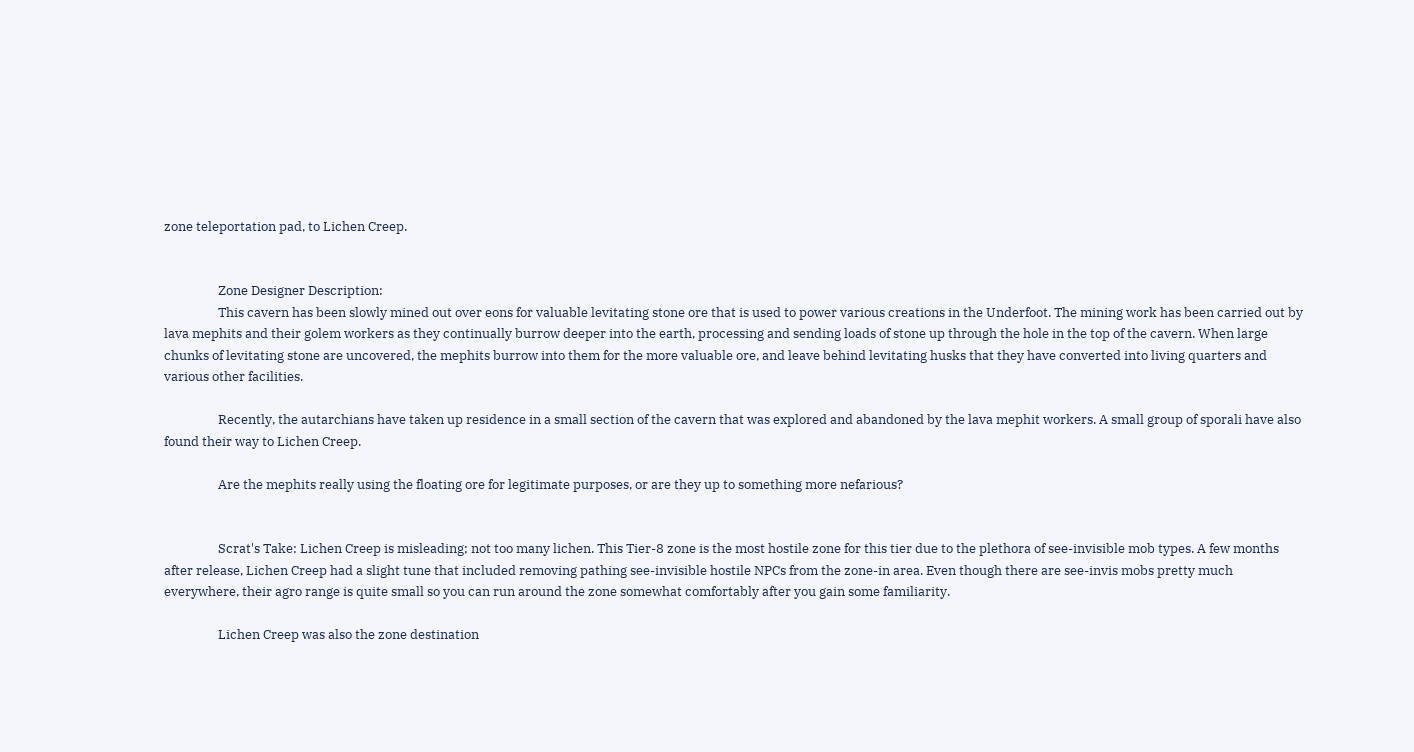zone teleportation pad, to Lichen Creep.


                  Zone Designer Description:
                  This cavern has been slowly mined out over eons for valuable levitating stone ore that is used to power various creations in the Underfoot. The mining work has been carried out by lava mephits and their golem workers as they continually burrow deeper into the earth, processing and sending loads of stone up through the hole in the top of the cavern. When large chunks of levitating stone are uncovered, the mephits burrow into them for the more valuable ore, and leave behind levitating husks that they have converted into living quarters and various other facilities.

                  Recently, the autarchians have taken up residence in a small section of the cavern that was explored and abandoned by the lava mephit workers. A small group of sporali have also found their way to Lichen Creep.

                  Are the mephits really using the floating ore for legitimate purposes, or are they up to something more nefarious?


                  Scrat's Take: Lichen Creep is misleading; not too many lichen. This Tier-8 zone is the most hostile zone for this tier due to the plethora of see-invisible mob types. A few months after release, Lichen Creep had a slight tune that included removing pathing see-invisible hostile NPCs from the zone-in area. Even though there are see-invis mobs pretty much everywhere, their agro range is quite small so you can run around the zone somewhat comfortably after you gain some familiarity.

                  Lichen Creep was also the zone destination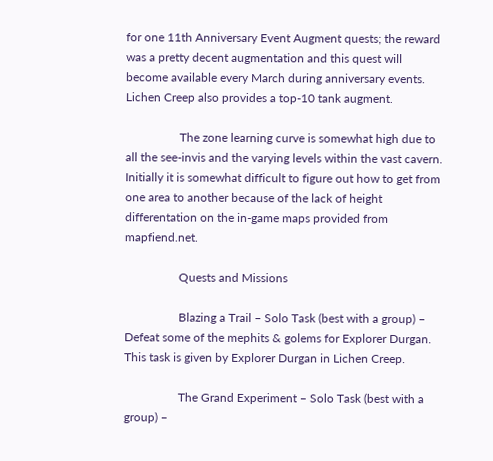for one 11th Anniversary Event Augment quests; the reward was a pretty decent augmentation and this quest will become available every March during anniversary events. Lichen Creep also provides a top-10 tank augment.

                  The zone learning curve is somewhat high due to all the see-invis and the varying levels within the vast cavern. Initially it is somewhat difficult to figure out how to get from one area to another because of the lack of height differentation on the in-game maps provided from mapfiend.net.

                  Quests and Missions

                  Blazing a Trail – Solo Task (best with a group) – Defeat some of the mephits & golems for Explorer Durgan. This task is given by Explorer Durgan in Lichen Creep.

                  The Grand Experiment – Solo Task (best with a group) –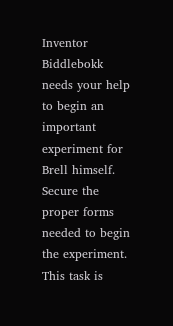Inventor Biddlebokk needs your help to begin an important experiment for Brell himself. Secure the proper forms needed to begin the experiment. This task is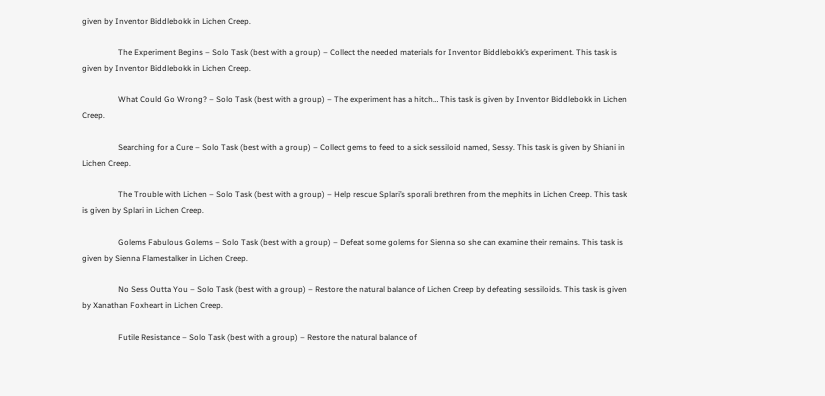given by Inventor Biddlebokk in Lichen Creep.

                  The Experiment Begins – Solo Task (best with a group) – Collect the needed materials for Inventor Biddlebokk’s experiment. This task is given by Inventor Biddlebokk in Lichen Creep.

                  What Could Go Wrong? – Solo Task (best with a group) – The experiment has a hitch… This task is given by Inventor Biddlebokk in Lichen Creep.

                  Searching for a Cure – Solo Task (best with a group) – Collect gems to feed to a sick sessiloid named, Sessy. This task is given by Shiani in Lichen Creep.

                  The Trouble with Lichen – Solo Task (best with a group) – Help rescue Splari’s sporali brethren from the mephits in Lichen Creep. This task is given by Splari in Lichen Creep.

                  Golems Fabulous Golems – Solo Task (best with a group) – Defeat some golems for Sienna so she can examine their remains. This task is given by Sienna Flamestalker in Lichen Creep.

                  No Sess Outta You – Solo Task (best with a group) – Restore the natural balance of Lichen Creep by defeating sessiloids. This task is given by Xanathan Foxheart in Lichen Creep.

                  Futile Resistance – Solo Task (best with a group) – Restore the natural balance of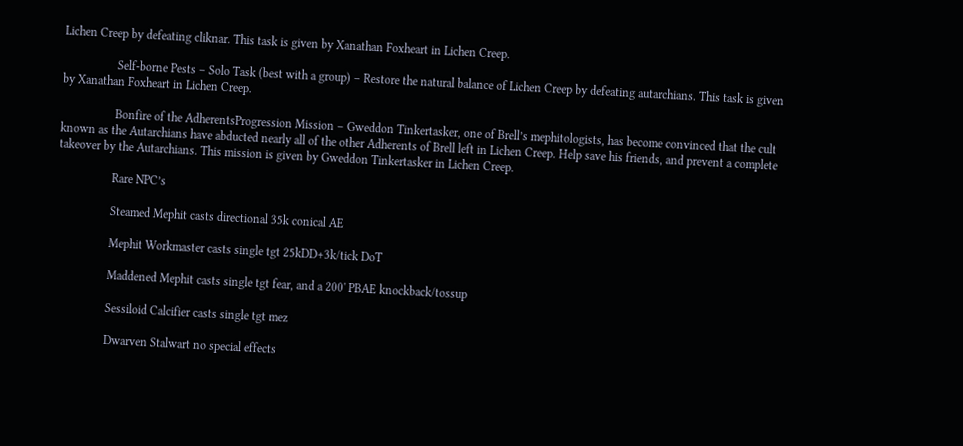Lichen Creep by defeating cliknar. This task is given by Xanathan Foxheart in Lichen Creep.

                  Self-borne Pests – Solo Task (best with a group) – Restore the natural balance of Lichen Creep by defeating autarchians. This task is given by Xanathan Foxheart in Lichen Creep.

                  Bonfire of the AdherentsProgression Mission – Gweddon Tinkertasker, one of Brell’s mephitologists, has become convinced that the cult known as the Autarchians have abducted nearly all of the other Adherents of Brell left in Lichen Creep. Help save his friends, and prevent a complete takeover by the Autarchians. This mission is given by Gweddon Tinkertasker in Lichen Creep.

                  Rare NPC’s

                  Steamed Mephit casts directional 35k conical AE

                  Mephit Workmaster casts single tgt 25kDD+3k/tick DoT

                  Maddened Mephit casts single tgt fear, and a 200' PBAE knockback/tossup

                  Sessiloid Calcifier casts single tgt mez

                  Dwarven Stalwart no special effects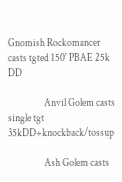Gnomish Rockomancer casts tgted 150' PBAE 25k DD

                  Anvil Golem casts single tgt 35kDD+knockback/tossup

                  Ash Golem casts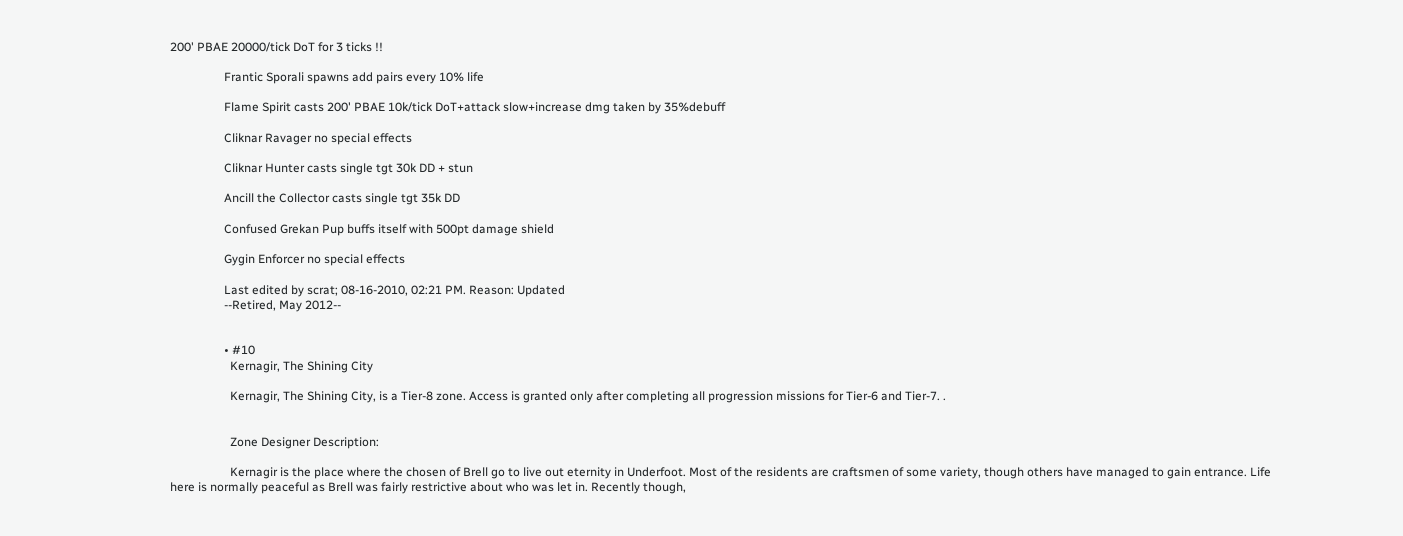200' PBAE 20000/tick DoT for 3 ticks !!

                  Frantic Sporali spawns add pairs every 10% life

                  Flame Spirit casts 200' PBAE 10k/tick DoT+attack slow+increase dmg taken by 35%debuff

                  Cliknar Ravager no special effects

                  Cliknar Hunter casts single tgt 30k DD + stun

                  Ancill the Collector casts single tgt 35k DD

                  Confused Grekan Pup buffs itself with 500pt damage shield

                  Gygin Enforcer no special effects

                  Last edited by scrat; 08-16-2010, 02:21 PM. Reason: Updated
                  --Retired, May 2012--


                  • #10
                    Kernagir, The Shining City

                    Kernagir, The Shining City, is a Tier-8 zone. Access is granted only after completing all progression missions for Tier-6 and Tier-7. .


                    Zone Designer Description:

                    Kernagir is the place where the chosen of Brell go to live out eternity in Underfoot. Most of the residents are craftsmen of some variety, though others have managed to gain entrance. Life here is normally peaceful as Brell was fairly restrictive about who was let in. Recently though,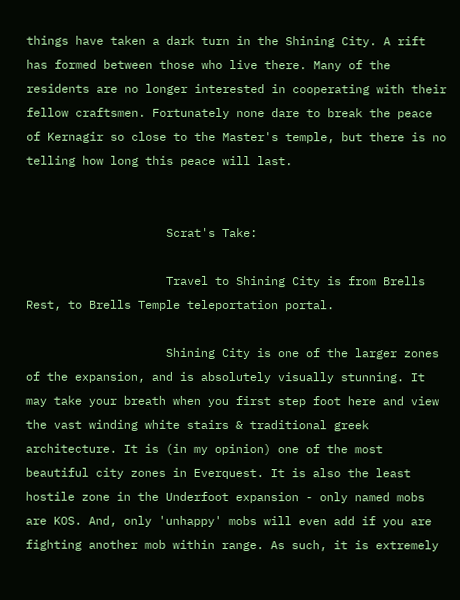things have taken a dark turn in the Shining City. A rift has formed between those who live there. Many of the residents are no longer interested in cooperating with their fellow craftsmen. Fortunately none dare to break the peace of Kernagir so close to the Master's temple, but there is no telling how long this peace will last.


                    Scrat's Take:

                    Travel to Shining City is from Brells Rest, to Brells Temple teleportation portal.

                    Shining City is one of the larger zones of the expansion, and is absolutely visually stunning. It may take your breath when you first step foot here and view the vast winding white stairs & traditional greek architecture. It is (in my opinion) one of the most beautiful city zones in Everquest. It is also the least hostile zone in the Underfoot expansion - only named mobs are KOS. And, only 'unhappy' mobs will even add if you are fighting another mob within range. As such, it is extremely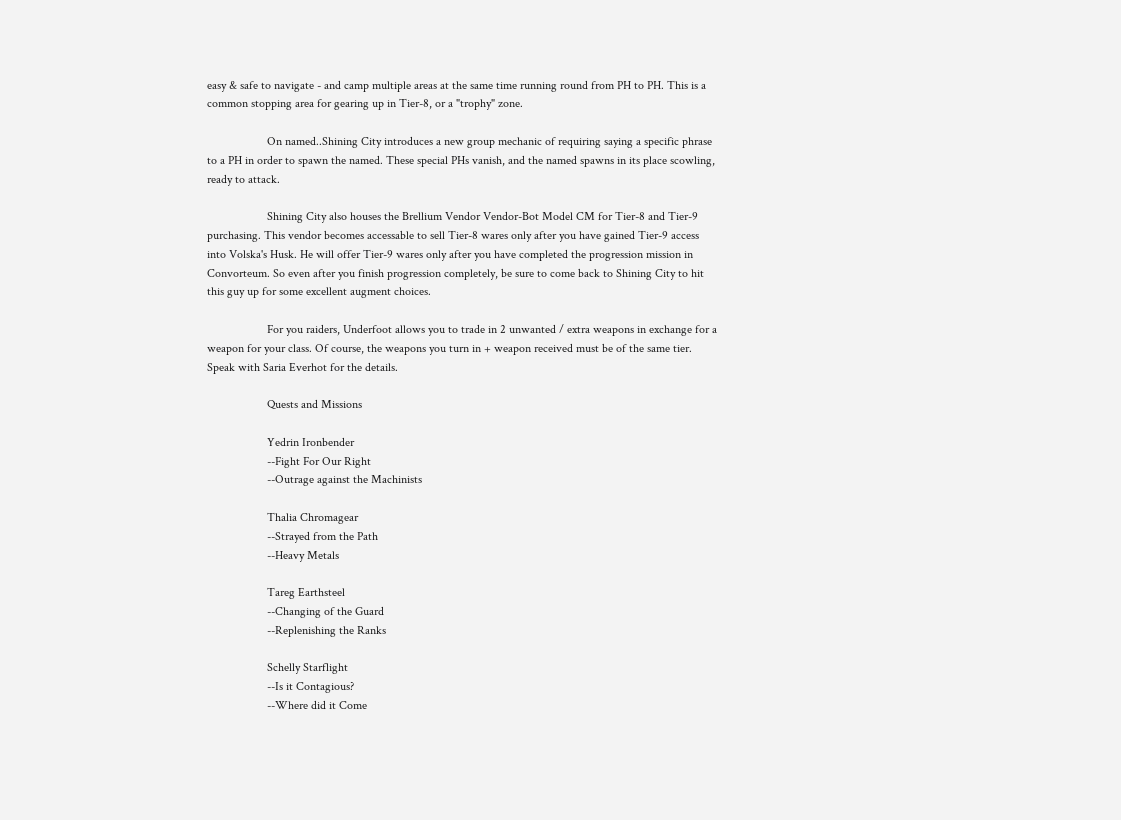easy & safe to navigate - and camp multiple areas at the same time running round from PH to PH. This is a common stopping area for gearing up in Tier-8, or a "trophy" zone.

                    On named..Shining City introduces a new group mechanic of requiring saying a specific phrase to a PH in order to spawn the named. These special PHs vanish, and the named spawns in its place scowling, ready to attack.

                    Shining City also houses the Brellium Vendor Vendor-Bot Model CM for Tier-8 and Tier-9 purchasing. This vendor becomes accessable to sell Tier-8 wares only after you have gained Tier-9 access into Volska's Husk. He will offer Tier-9 wares only after you have completed the progression mission in Convorteum. So even after you finish progression completely, be sure to come back to Shining City to hit this guy up for some excellent augment choices.

                    For you raiders, Underfoot allows you to trade in 2 unwanted / extra weapons in exchange for a weapon for your class. Of course, the weapons you turn in + weapon received must be of the same tier. Speak with Saria Everhot for the details.

                    Quests and Missions

                    Yedrin Ironbender
                    --Fight For Our Right
                    --Outrage against the Machinists

                    Thalia Chromagear
                    --Strayed from the Path
                    --Heavy Metals

                    Tareg Earthsteel
                    --Changing of the Guard
                    --Replenishing the Ranks

                    Schelly Starflight
                    --Is it Contagious?
                    --Where did it Come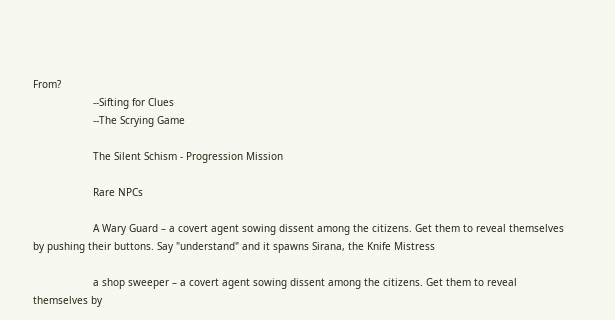From?
                    --Sifting for Clues
                    --The Scrying Game

                    The Silent Schism - Progression Mission

                    Rare NPCs

                    A Wary Guard – a covert agent sowing dissent among the citizens. Get them to reveal themselves by pushing their buttons. Say "understand" and it spawns Sirana, the Knife Mistress

                    a shop sweeper – a covert agent sowing dissent among the citizens. Get them to reveal themselves by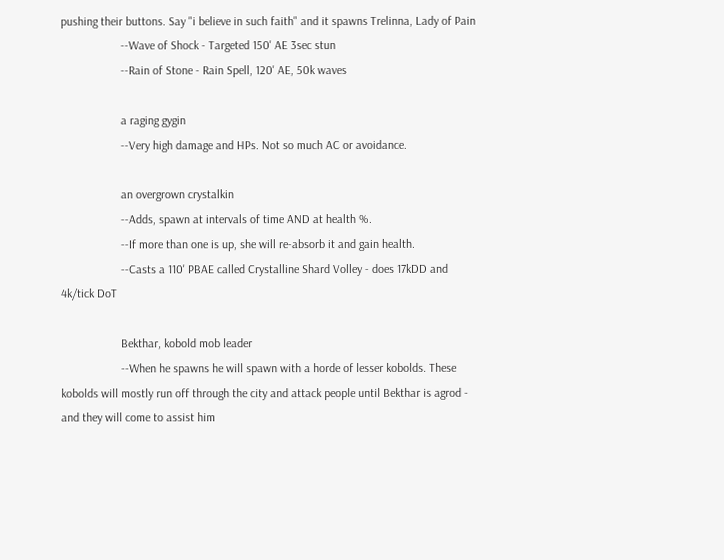pushing their buttons. Say "i believe in such faith" and it spawns Trelinna, Lady of Pain
                    --Wave of Shock - Targeted 150' AE 3sec stun
                    --Rain of Stone - Rain Spell, 120' AE, 50k waves

                    a raging gygin
                    --Very high damage and HPs. Not so much AC or avoidance.

                    an overgrown crystalkin
                    --Adds, spawn at intervals of time AND at health %.
                    --If more than one is up, she will re-absorb it and gain health.
                    --Casts a 110' PBAE called Crystalline Shard Volley - does 17kDD and 4k/tick DoT

                    Bekthar, kobold mob leader
                    --When he spawns he will spawn with a horde of lesser kobolds. These kobolds will mostly run off through the city and attack people until Bekthar is agrod - and they will come to assist him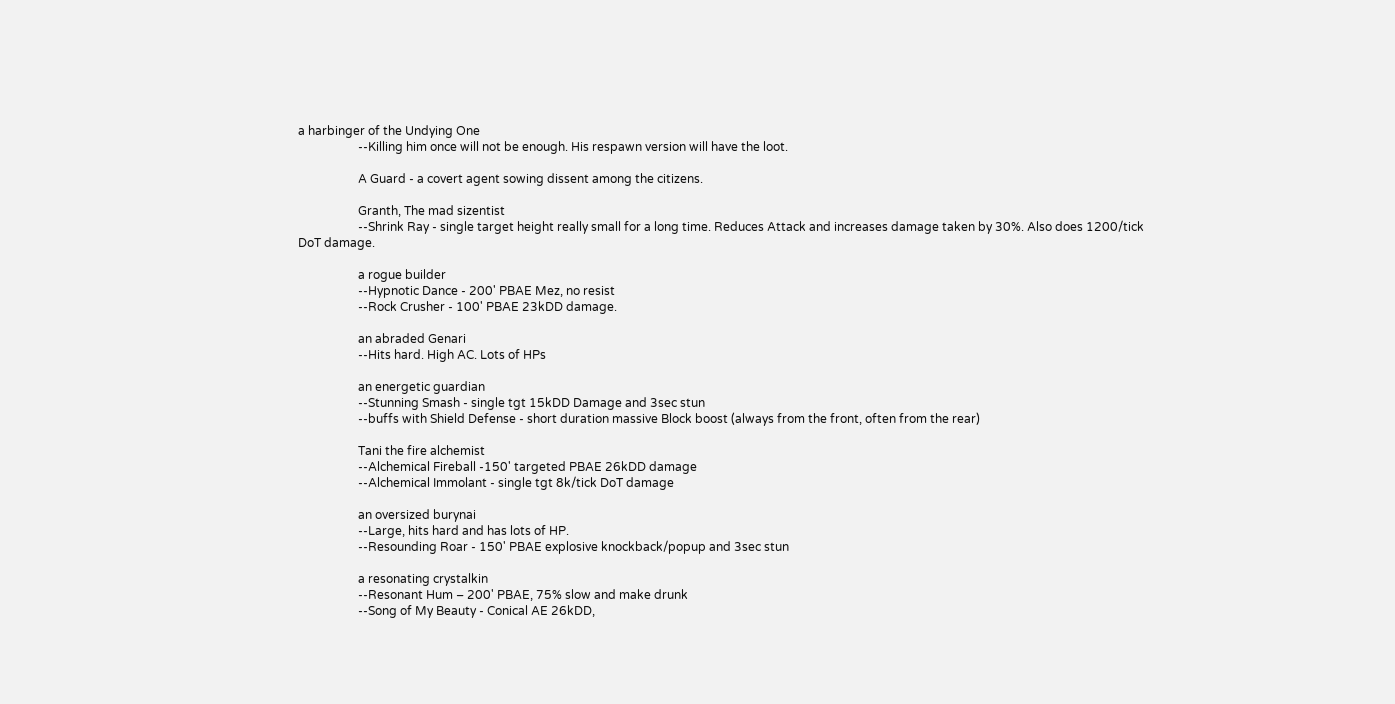a harbinger of the Undying One
                    --Killing him once will not be enough. His respawn version will have the loot.

                    A Guard - a covert agent sowing dissent among the citizens.

                    Granth, The mad sizentist
                    --Shrink Ray - single target height really small for a long time. Reduces Attack and increases damage taken by 30%. Also does 1200/tick DoT damage.

                    a rogue builder
                    --Hypnotic Dance - 200' PBAE Mez, no resist
                    --Rock Crusher - 100' PBAE 23kDD damage.

                    an abraded Genari
                    --Hits hard. High AC. Lots of HPs

                    an energetic guardian
                    --Stunning Smash - single tgt 15kDD Damage and 3sec stun
                    --buffs with Shield Defense - short duration massive Block boost (always from the front, often from the rear)

                    Tani the fire alchemist
                    --Alchemical Fireball -150' targeted PBAE 26kDD damage
                    --Alchemical Immolant - single tgt 8k/tick DoT damage

                    an oversized burynai
                    --Large, hits hard and has lots of HP.
                    --Resounding Roar - 150' PBAE explosive knockback/popup and 3sec stun

                    a resonating crystalkin
                    --Resonant Hum – 200' PBAE, 75% slow and make drunk
                    --Song of My Beauty - Conical AE 26kDD,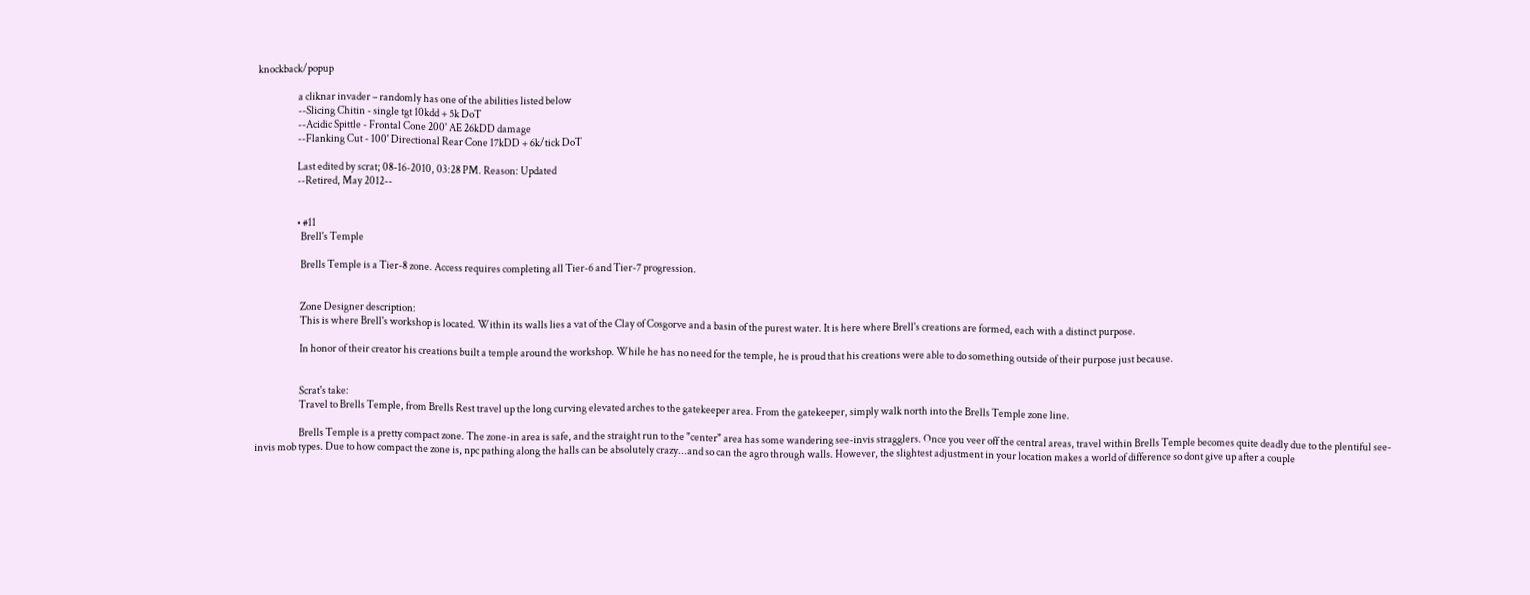knockback/popup

                    a cliknar invader – randomly has one of the abilities listed below
                    --Slicing Chitin - single tgt 10kdd + 5k DoT
                    --Acidic Spittle - Frontal Cone 200' AE 26kDD damage
                    --Flanking Cut - 100' Directional Rear Cone 17kDD + 6k/tick DoT

                    Last edited by scrat; 08-16-2010, 03:28 PM. Reason: Updated
                    --Retired, May 2012--


                    • #11
                      Brell's Temple

                      Brells Temple is a Tier-8 zone. Access requires completing all Tier-6 and Tier-7 progression.


                      Zone Designer description:
                      This is where Brell's workshop is located. Within its walls lies a vat of the Clay of Cosgorve and a basin of the purest water. It is here where Brell's creations are formed, each with a distinct purpose.

                      In honor of their creator his creations built a temple around the workshop. While he has no need for the temple, he is proud that his creations were able to do something outside of their purpose just because.


                      Scrat's take:
                      Travel to Brells Temple, from Brells Rest travel up the long curving elevated arches to the gatekeeper area. From the gatekeeper, simply walk north into the Brells Temple zone line.

                      Brells Temple is a pretty compact zone. The zone-in area is safe, and the straight run to the "center" area has some wandering see-invis stragglers. Once you veer off the central areas, travel within Brells Temple becomes quite deadly due to the plentiful see-invis mob types. Due to how compact the zone is, npc pathing along the halls can be absolutely crazy...and so can the agro through walls. However, the slightest adjustment in your location makes a world of difference so dont give up after a couple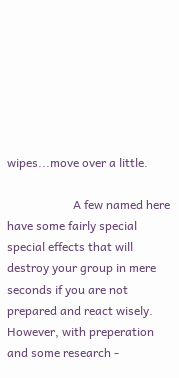wipes...move over a little.

                      A few named here have some fairly special special effects that will destroy your group in mere seconds if you are not prepared and react wisely. However, with preperation and some research -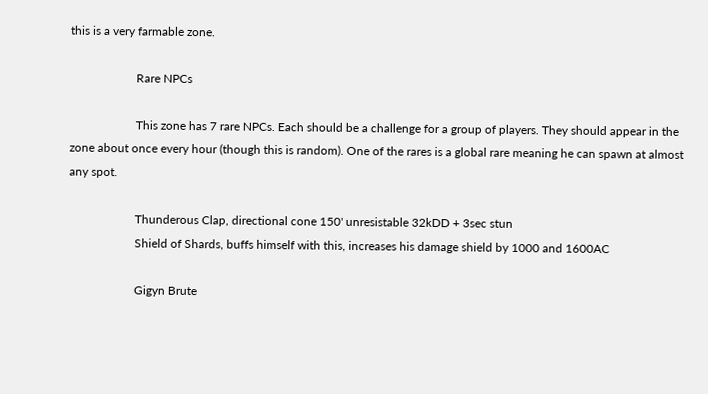this is a very farmable zone.

                      Rare NPCs

                      This zone has 7 rare NPCs. Each should be a challenge for a group of players. They should appear in the zone about once every hour (though this is random). One of the rares is a global rare meaning he can spawn at almost any spot.

                      Thunderous Clap, directional cone 150' unresistable 32kDD + 3sec stun
                      Shield of Shards, buffs himself with this, increases his damage shield by 1000 and 1600AC

                      Gigyn Brute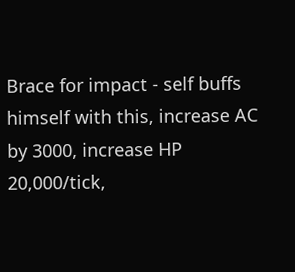Brace for impact - self buffs himself with this, increase AC by 3000, increase HP 20,000/tick,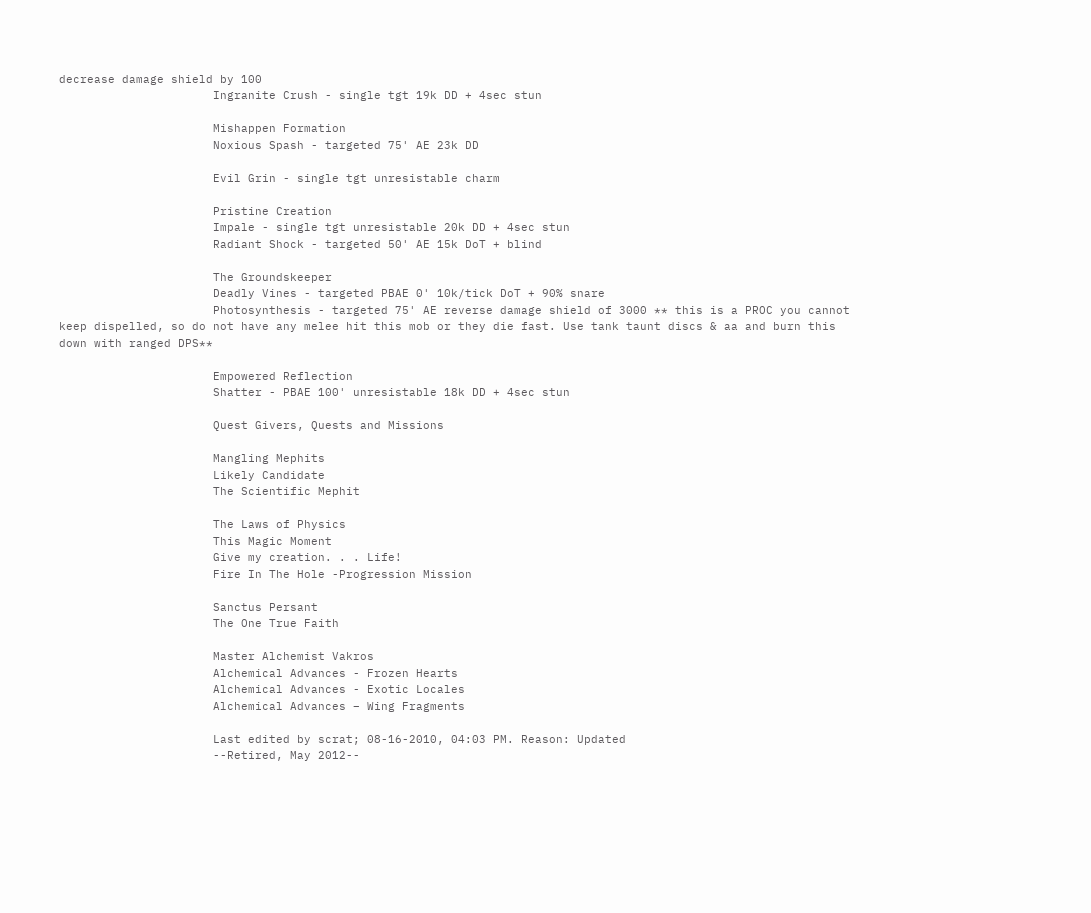decrease damage shield by 100
                      Ingranite Crush - single tgt 19k DD + 4sec stun

                      Mishappen Formation
                      Noxious Spash - targeted 75' AE 23k DD

                      Evil Grin - single tgt unresistable charm

                      Pristine Creation
                      Impale - single tgt unresistable 20k DD + 4sec stun
                      Radiant Shock - targeted 50' AE 15k DoT + blind

                      The Groundskeeper
                      Deadly Vines - targeted PBAE 0' 10k/tick DoT + 90% snare
                      Photosynthesis - targeted 75' AE reverse damage shield of 3000 ** this is a PROC you cannot keep dispelled, so do not have any melee hit this mob or they die fast. Use tank taunt discs & aa and burn this down with ranged DPS**

                      Empowered Reflection
                      Shatter - PBAE 100' unresistable 18k DD + 4sec stun

                      Quest Givers, Quests and Missions

                      Mangling Mephits
                      Likely Candidate
                      The Scientific Mephit

                      The Laws of Physics
                      This Magic Moment
                      Give my creation. . . Life!
                      Fire In The Hole -Progression Mission

                      Sanctus Persant
                      The One True Faith

                      Master Alchemist Vakros
                      Alchemical Advances - Frozen Hearts
                      Alchemical Advances - Exotic Locales
                      Alchemical Advances – Wing Fragments

                      Last edited by scrat; 08-16-2010, 04:03 PM. Reason: Updated
                      --Retired, May 2012--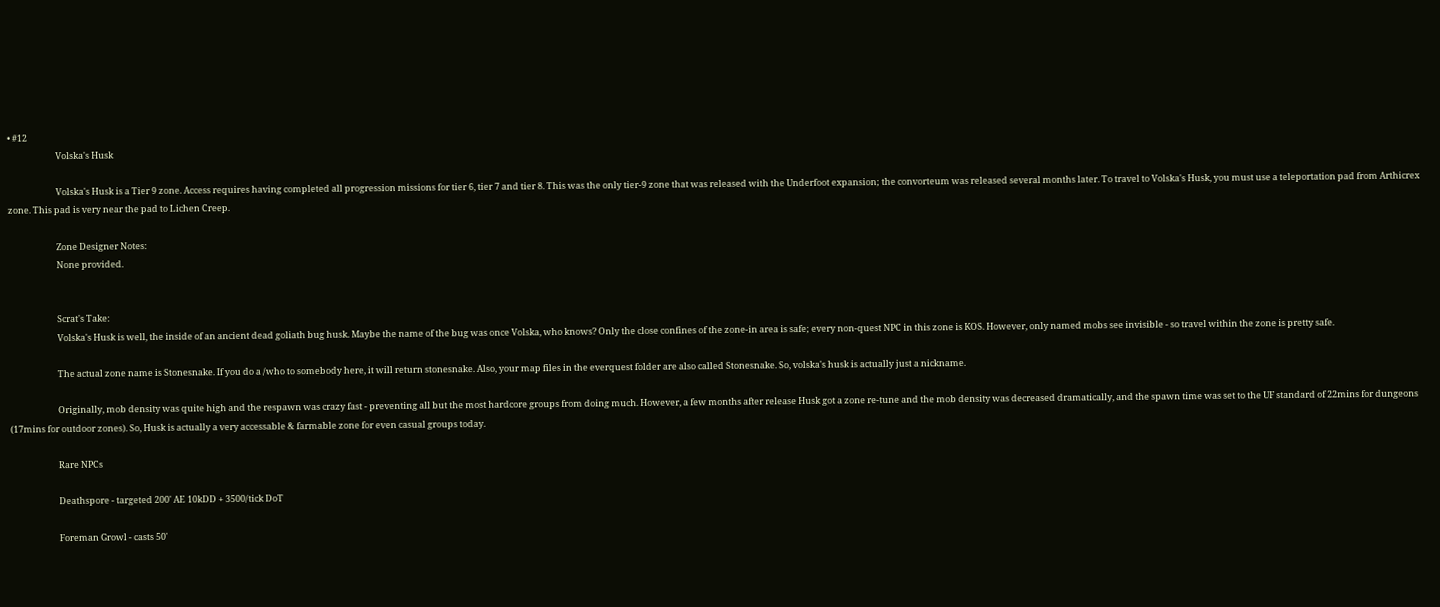• #12
                        Volska's Husk

                        Volska's Husk is a Tier 9 zone. Access requires having completed all progression missions for tier 6, tier 7 and tier 8. This was the only tier-9 zone that was released with the Underfoot expansion; the convorteum was released several months later. To travel to Volska's Husk, you must use a teleportation pad from Arthicrex zone. This pad is very near the pad to Lichen Creep.

                        Zone Designer Notes:
                        None provided.


                        Scrat's Take:
                        Volska's Husk is well, the inside of an ancient dead goliath bug husk. Maybe the name of the bug was once Volska, who knows? Only the close confines of the zone-in area is safe; every non-quest NPC in this zone is KOS. However, only named mobs see invisible - so travel within the zone is pretty safe.

                        The actual zone name is Stonesnake. If you do a /who to somebody here, it will return stonesnake. Also, your map files in the everquest folder are also called Stonesnake. So, volska's husk is actually just a nickname.

                        Originally, mob density was quite high and the respawn was crazy fast - preventing all but the most hardcore groups from doing much. However, a few months after release Husk got a zone re-tune and the mob density was decreased dramatically, and the spawn time was set to the UF standard of 22mins for dungeons (17mins for outdoor zones). So, Husk is actually a very accessable & farmable zone for even casual groups today.

                        Rare NPCs

                        Deathspore - targeted 200' AE 10kDD + 3500/tick DoT

                        Foreman Growl - casts 50'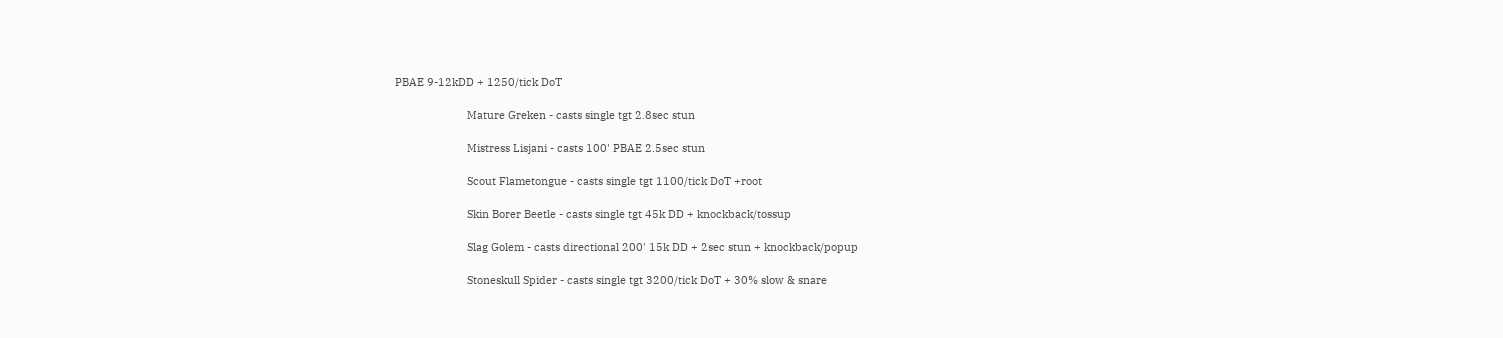PBAE 9-12kDD + 1250/tick DoT

                        Mature Greken - casts single tgt 2.8sec stun

                        Mistress Lisjani - casts 100' PBAE 2.5sec stun

                        Scout Flametongue - casts single tgt 1100/tick DoT +root

                        Skin Borer Beetle - casts single tgt 45k DD + knockback/tossup

                        Slag Golem - casts directional 200' 15k DD + 2sec stun + knockback/popup

                        Stoneskull Spider - casts single tgt 3200/tick DoT + 30% slow & snare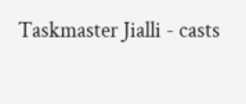Taskmaster Jialli - casts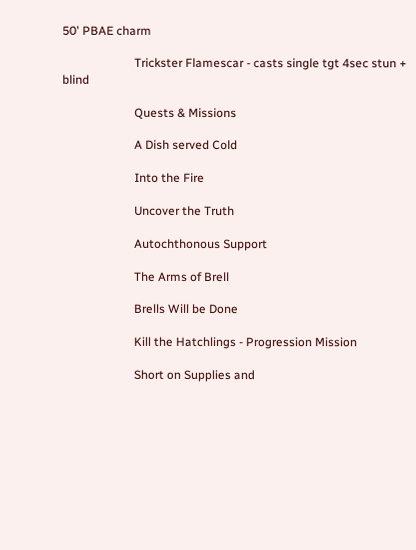50' PBAE charm

                        Trickster Flamescar - casts single tgt 4sec stun + blind

                        Quests & Missions

                        A Dish served Cold

                        Into the Fire

                        Uncover the Truth

                        Autochthonous Support

                        The Arms of Brell

                        Brells Will be Done

                        Kill the Hatchlings - Progression Mission

                        Short on Supplies and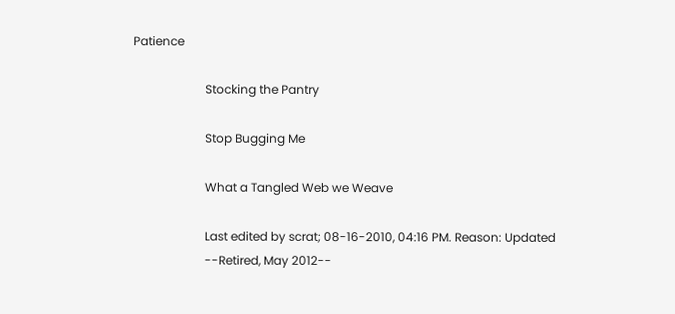Patience

                        Stocking the Pantry

                        Stop Bugging Me

                        What a Tangled Web we Weave

                        Last edited by scrat; 08-16-2010, 04:16 PM. Reason: Updated
                        --Retired, May 2012--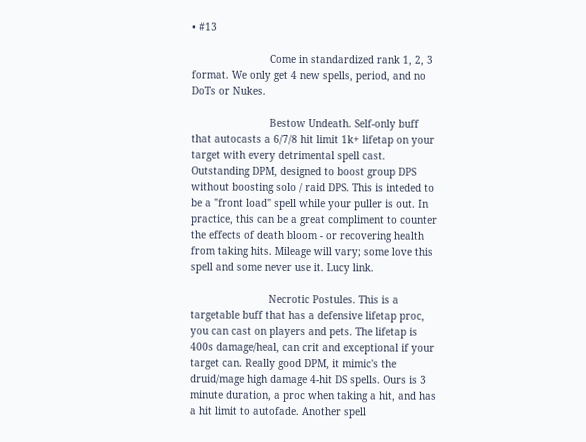• #13

                          Come in standardized rank 1, 2, 3 format. We only get 4 new spells, period, and no DoTs or Nukes.

                          Bestow Undeath. Self-only buff that autocasts a 6/7/8 hit limit 1k+ lifetap on your target with every detrimental spell cast. Outstanding DPM, designed to boost group DPS without boosting solo / raid DPS. This is inteded to be a "front load" spell while your puller is out. In practice, this can be a great compliment to counter the effects of death bloom - or recovering health from taking hits. Mileage will vary; some love this spell and some never use it. Lucy link.

                          Necrotic Postules. This is a targetable buff that has a defensive lifetap proc, you can cast on players and pets. The lifetap is 400s damage/heal, can crit and exceptional if your target can. Really good DPM, it mimic's the druid/mage high damage 4-hit DS spells. Ours is 3 minute duration, a proc when taking a hit, and has a hit limit to autofade. Another spell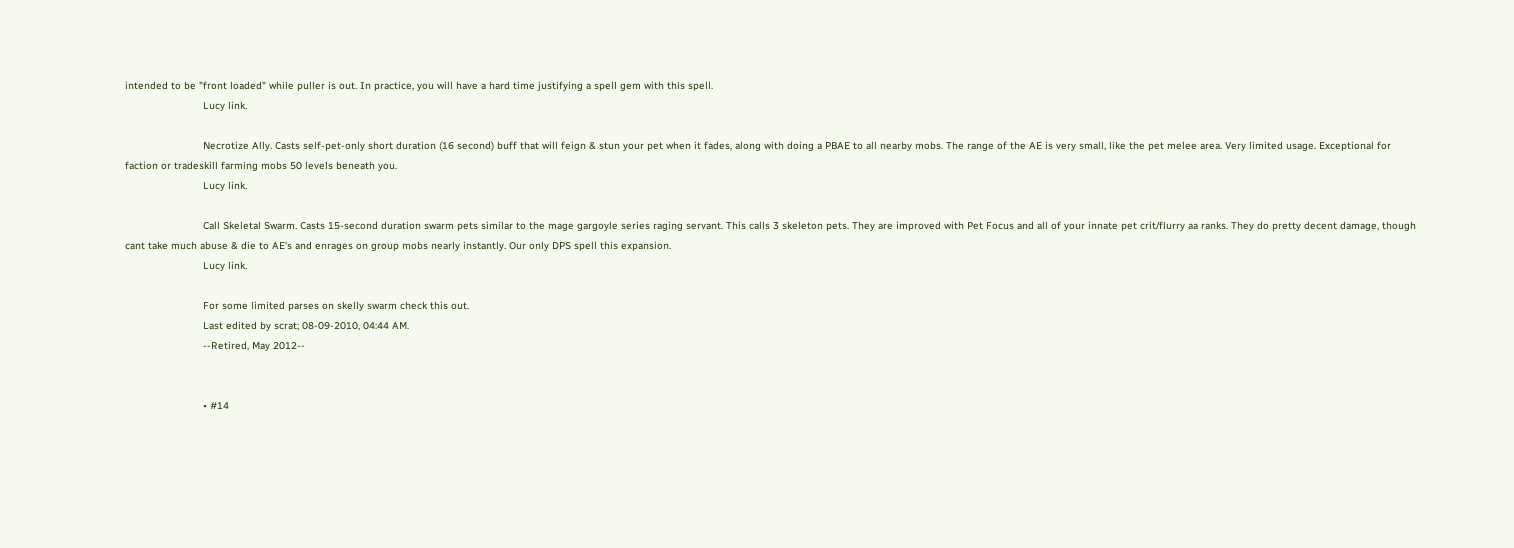intended to be "front loaded" while puller is out. In practice, you will have a hard time justifying a spell gem with this spell.
                          Lucy link.

                          Necrotize Ally. Casts self-pet-only short duration (16 second) buff that will feign & stun your pet when it fades, along with doing a PBAE to all nearby mobs. The range of the AE is very small, like the pet melee area. Very limited usage. Exceptional for faction or tradeskill farming mobs 50 levels beneath you.
                          Lucy link.

                          Call Skeletal Swarm. Casts 15-second duration swarm pets similar to the mage gargoyle series raging servant. This calls 3 skeleton pets. They are improved with Pet Focus and all of your innate pet crit/flurry aa ranks. They do pretty decent damage, though cant take much abuse & die to AE's and enrages on group mobs nearly instantly. Our only DPS spell this expansion.
                          Lucy link.

                          For some limited parses on skelly swarm check this out.
                          Last edited by scrat; 08-09-2010, 04:44 AM.
                          --Retired, May 2012--


                          • #14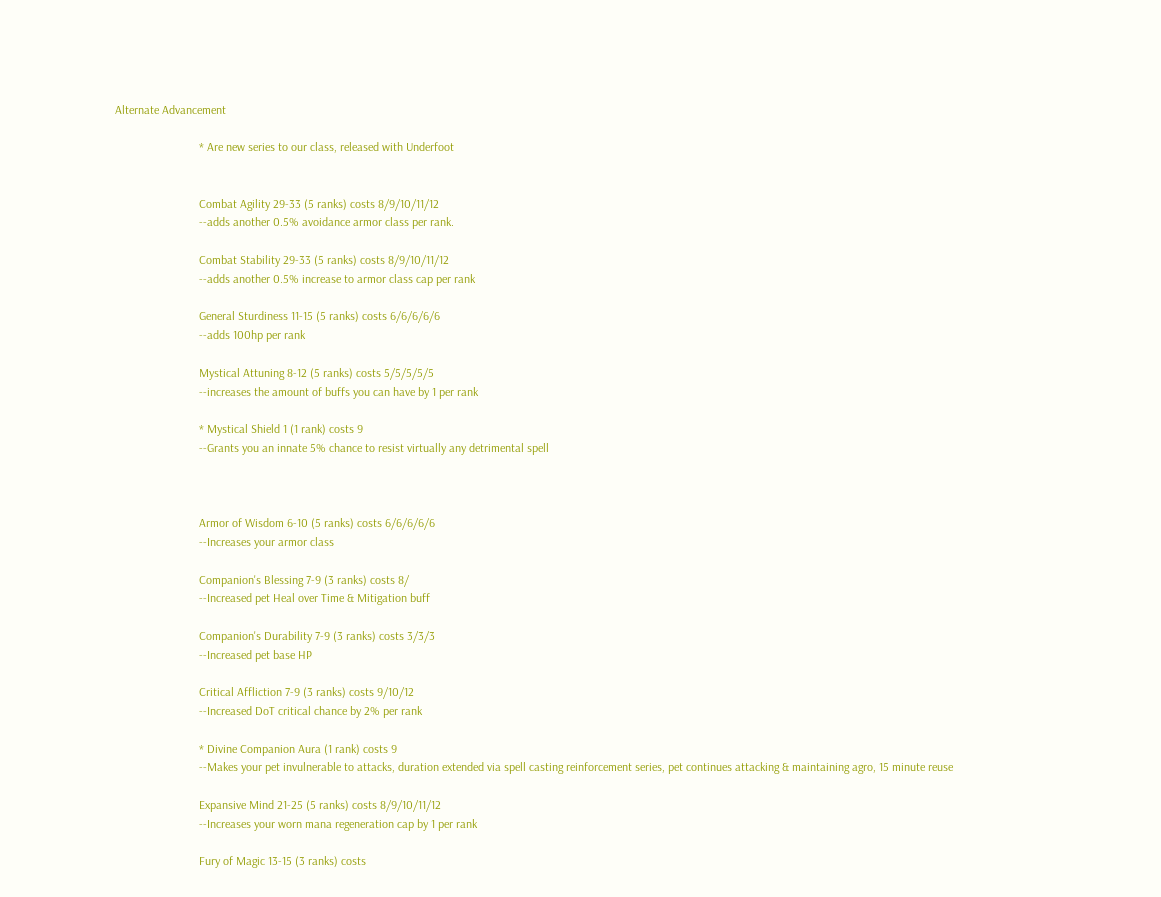Alternate Advancement

                            * Are new series to our class, released with Underfoot


                            Combat Agility 29-33 (5 ranks) costs 8/9/10/11/12
                            --adds another 0.5% avoidance armor class per rank.

                            Combat Stability 29-33 (5 ranks) costs 8/9/10/11/12
                            --adds another 0.5% increase to armor class cap per rank

                            General Sturdiness 11-15 (5 ranks) costs 6/6/6/6/6
                            --adds 100hp per rank

                            Mystical Attuning 8-12 (5 ranks) costs 5/5/5/5/5
                            --increases the amount of buffs you can have by 1 per rank

                            * Mystical Shield 1 (1 rank) costs 9
                            --Grants you an innate 5% chance to resist virtually any detrimental spell



                            Armor of Wisdom 6-10 (5 ranks) costs 6/6/6/6/6
                            --Increases your armor class

                            Companion's Blessing 7-9 (3 ranks) costs 8/
                            --Increased pet Heal over Time & Mitigation buff

                            Companion's Durability 7-9 (3 ranks) costs 3/3/3
                            --Increased pet base HP

                            Critical Affliction 7-9 (3 ranks) costs 9/10/12
                            --Increased DoT critical chance by 2% per rank

                            * Divine Companion Aura (1 rank) costs 9
                            --Makes your pet invulnerable to attacks, duration extended via spell casting reinforcement series, pet continues attacking & maintaining agro, 15 minute reuse

                            Expansive Mind 21-25 (5 ranks) costs 8/9/10/11/12
                            --Increases your worn mana regeneration cap by 1 per rank

                            Fury of Magic 13-15 (3 ranks) costs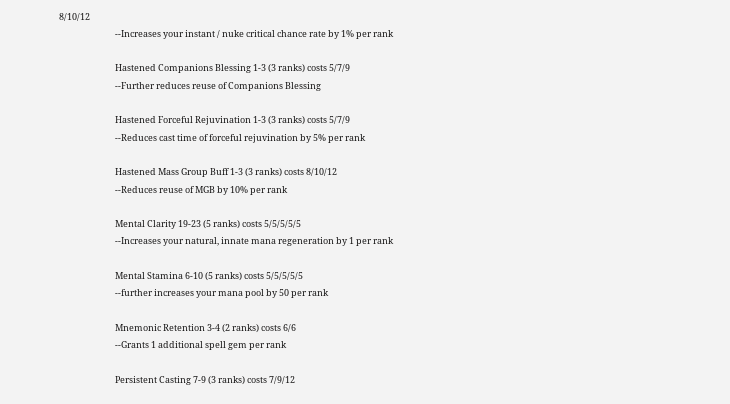8/10/12
                            --Increases your instant / nuke critical chance rate by 1% per rank

                            Hastened Companions Blessing 1-3 (3 ranks) costs 5/7/9
                            --Further reduces reuse of Companions Blessing

                            Hastened Forceful Rejuvination 1-3 (3 ranks) costs 5/7/9
                            --Reduces cast time of forceful rejuvination by 5% per rank

                            Hastened Mass Group Buff 1-3 (3 ranks) costs 8/10/12
                            --Reduces reuse of MGB by 10% per rank

                            Mental Clarity 19-23 (5 ranks) costs 5/5/5/5/5
                            --Increases your natural, innate mana regeneration by 1 per rank

                            Mental Stamina 6-10 (5 ranks) costs 5/5/5/5/5
                            --further increases your mana pool by 50 per rank

                            Mnemonic Retention 3-4 (2 ranks) costs 6/6
                            --Grants 1 additional spell gem per rank

                            Persistent Casting 7-9 (3 ranks) costs 7/9/12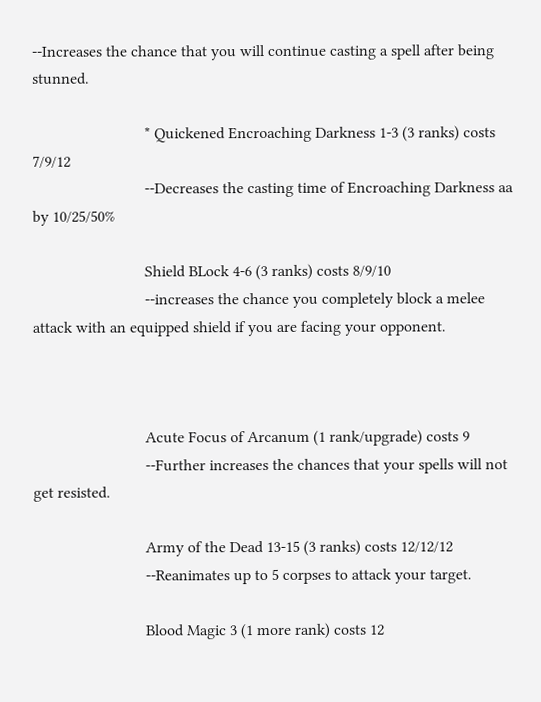--Increases the chance that you will continue casting a spell after being stunned.

                            * Quickened Encroaching Darkness 1-3 (3 ranks) costs 7/9/12
                            --Decreases the casting time of Encroaching Darkness aa by 10/25/50%

                            Shield BLock 4-6 (3 ranks) costs 8/9/10
                            --increases the chance you completely block a melee attack with an equipped shield if you are facing your opponent.



                            Acute Focus of Arcanum (1 rank/upgrade) costs 9
                            --Further increases the chances that your spells will not get resisted.

                            Army of the Dead 13-15 (3 ranks) costs 12/12/12
                            --Reanimates up to 5 corpses to attack your target.

                            Blood Magic 3 (1 more rank) costs 12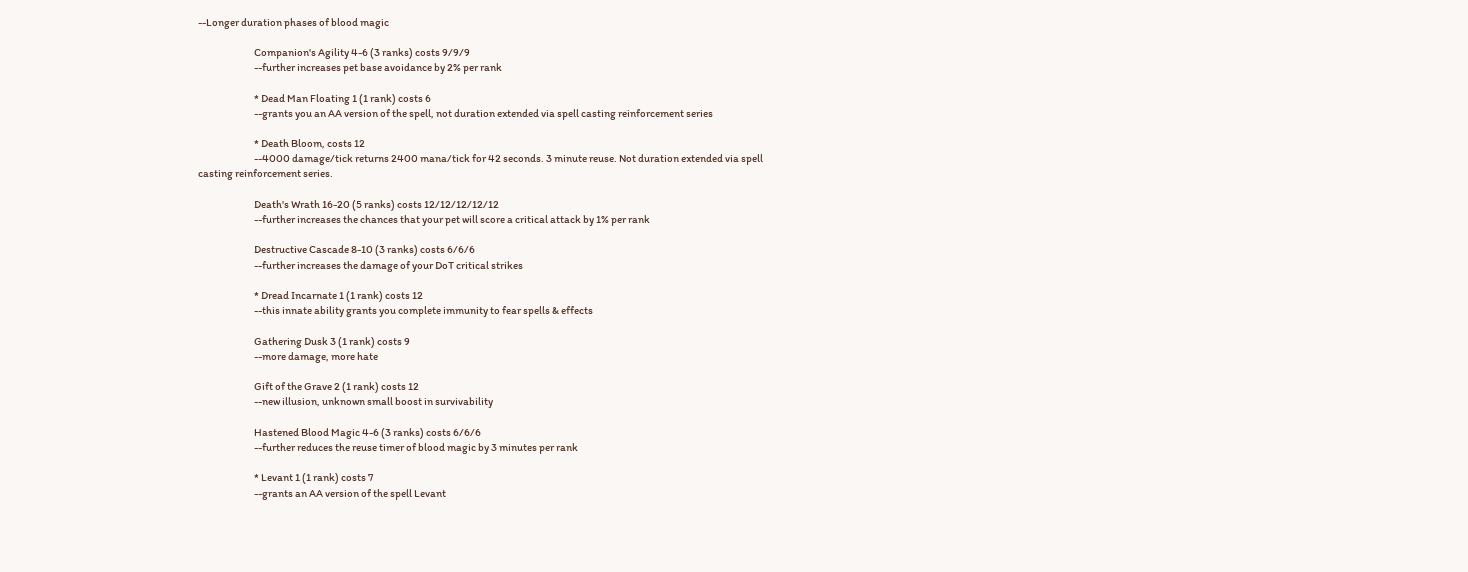--Longer duration phases of blood magic

                            Companion's Agility 4-6 (3 ranks) costs 9/9/9
                            --further increases pet base avoidance by 2% per rank

                            * Dead Man Floating 1 (1 rank) costs 6
                            --grants you an AA version of the spell, not duration extended via spell casting reinforcement series

                            * Death Bloom, costs 12
                            --4000 damage/tick returns 2400 mana/tick for 42 seconds. 3 minute reuse. Not duration extended via spell casting reinforcement series.

                            Death's Wrath 16-20 (5 ranks) costs 12/12/12/12/12
                            --further increases the chances that your pet will score a critical attack by 1% per rank

                            Destructive Cascade 8-10 (3 ranks) costs 6/6/6
                            --further increases the damage of your DoT critical strikes

                            * Dread Incarnate 1 (1 rank) costs 12
                            --this innate ability grants you complete immunity to fear spells & effects

                            Gathering Dusk 3 (1 rank) costs 9
                            --more damage, more hate

                            Gift of the Grave 2 (1 rank) costs 12
                            --new illusion, unknown small boost in survivability

                            Hastened Blood Magic 4-6 (3 ranks) costs 6/6/6
                            --further reduces the reuse timer of blood magic by 3 minutes per rank

                            * Levant 1 (1 rank) costs 7
                            --grants an AA version of the spell Levant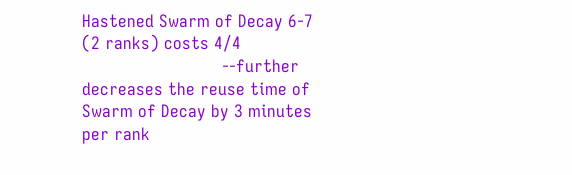Hastened Swarm of Decay 6-7 (2 ranks) costs 4/4
                            --further decreases the reuse time of Swarm of Decay by 3 minutes per rank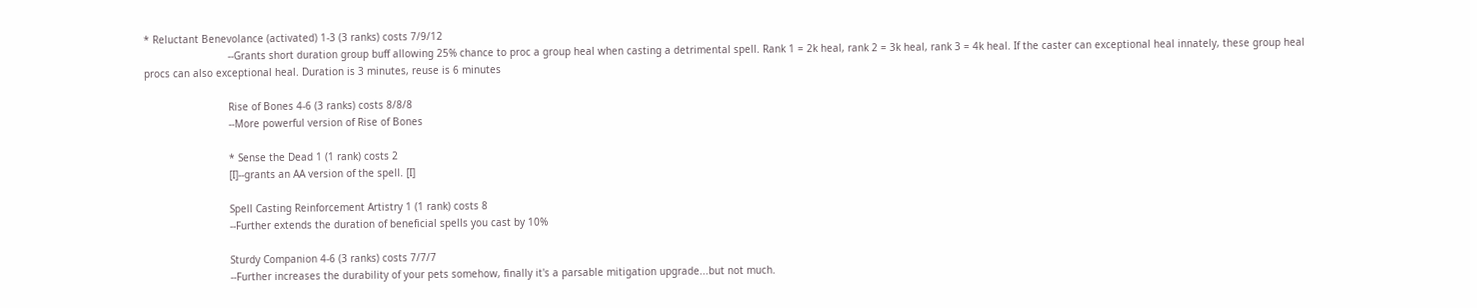* Reluctant Benevolance (activated) 1-3 (3 ranks) costs 7/9/12
                            --Grants short duration group buff allowing 25% chance to proc a group heal when casting a detrimental spell. Rank 1 = 2k heal, rank 2 = 3k heal, rank 3 = 4k heal. If the caster can exceptional heal innately, these group heal procs can also exceptional heal. Duration is 3 minutes, reuse is 6 minutes

                            Rise of Bones 4-6 (3 ranks) costs 8/8/8
                            --More powerful version of Rise of Bones

                            * Sense the Dead 1 (1 rank) costs 2
                            [I]--grants an AA version of the spell. [I]

                            Spell Casting Reinforcement Artistry 1 (1 rank) costs 8
                            --Further extends the duration of beneficial spells you cast by 10%

                            Sturdy Companion 4-6 (3 ranks) costs 7/7/7
                            --Further increases the durability of your pets somehow, finally it's a parsable mitigation upgrade...but not much.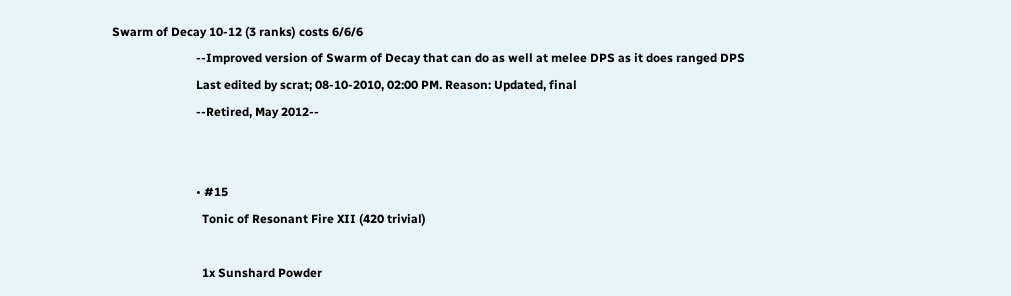Swarm of Decay 10-12 (3 ranks) costs 6/6/6
                            --Improved version of Swarm of Decay that can do as well at melee DPS as it does ranged DPS
                            Last edited by scrat; 08-10-2010, 02:00 PM. Reason: Updated, final
                            --Retired, May 2012--


                            • #15
                              Tonic of Resonant Fire XII (420 trivial)

                              1x Sunshard Powder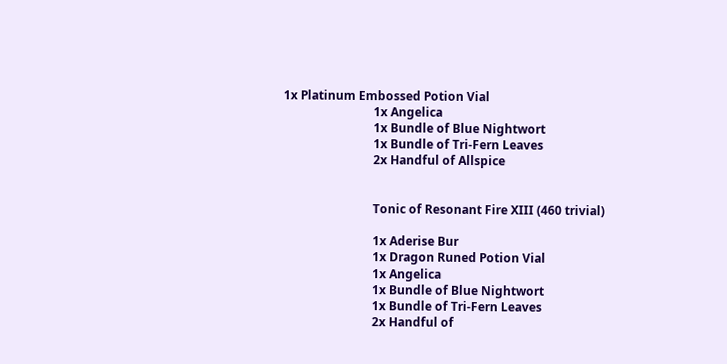1x Platinum Embossed Potion Vial
                              1x Angelica
                              1x Bundle of Blue Nightwort
                              1x Bundle of Tri-Fern Leaves
                              2x Handful of Allspice


                              Tonic of Resonant Fire XIII (460 trivial)

                              1x Aderise Bur
                              1x Dragon Runed Potion Vial
                              1x Angelica
                              1x Bundle of Blue Nightwort
                              1x Bundle of Tri-Fern Leaves
                              2x Handful of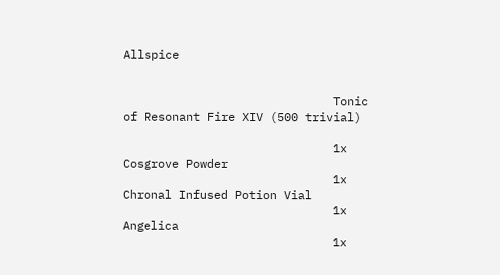Allspice


                              Tonic of Resonant Fire XIV (500 trivial)

                              1x Cosgrove Powder
                              1x Chronal Infused Potion Vial
                              1x Angelica
                              1x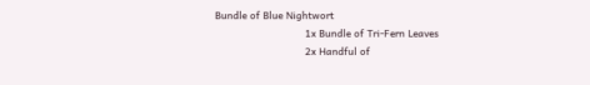Bundle of Blue Nightwort
                              1x Bundle of Tri-Fern Leaves
                              2x Handful of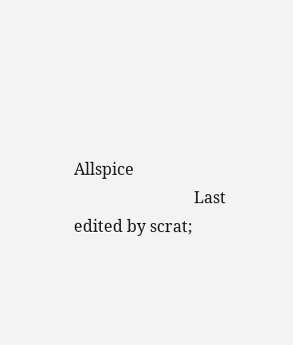Allspice
                              Last edited by scrat;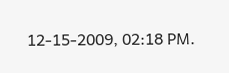12-15-2009, 02:18 PM.